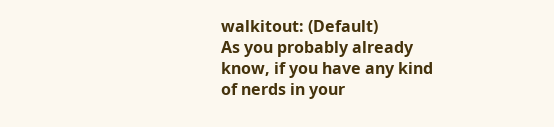walkitout: (Default)
As you probably already know, if you have any kind of nerds in your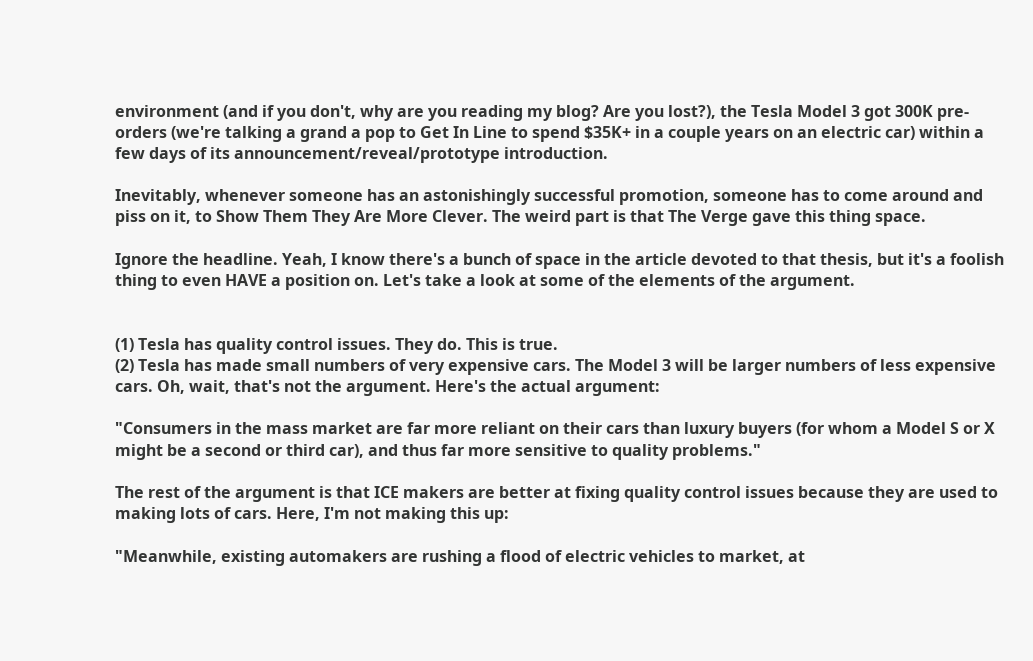environment (and if you don't, why are you reading my blog? Are you lost?), the Tesla Model 3 got 300K pre-orders (we're talking a grand a pop to Get In Line to spend $35K+ in a couple years on an electric car) within a few days of its announcement/reveal/prototype introduction.

Inevitably, whenever someone has an astonishingly successful promotion, someone has to come around and piss on it, to Show Them They Are More Clever. The weird part is that The Verge gave this thing space.

Ignore the headline. Yeah, I know there's a bunch of space in the article devoted to that thesis, but it's a foolish thing to even HAVE a position on. Let's take a look at some of the elements of the argument.


(1) Tesla has quality control issues. They do. This is true.
(2) Tesla has made small numbers of very expensive cars. The Model 3 will be larger numbers of less expensive cars. Oh, wait, that's not the argument. Here's the actual argument:

"Consumers in the mass market are far more reliant on their cars than luxury buyers (for whom a Model S or X might be a second or third car), and thus far more sensitive to quality problems."

The rest of the argument is that ICE makers are better at fixing quality control issues because they are used to making lots of cars. Here, I'm not making this up:

"Meanwhile, existing automakers are rushing a flood of electric vehicles to market, at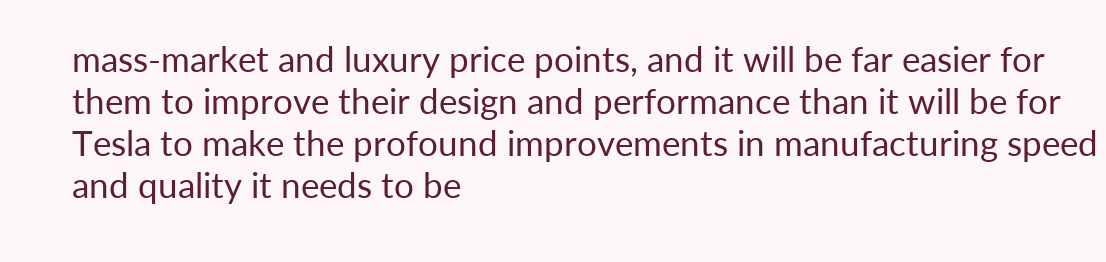mass-market and luxury price points, and it will be far easier for them to improve their design and performance than it will be for Tesla to make the profound improvements in manufacturing speed and quality it needs to be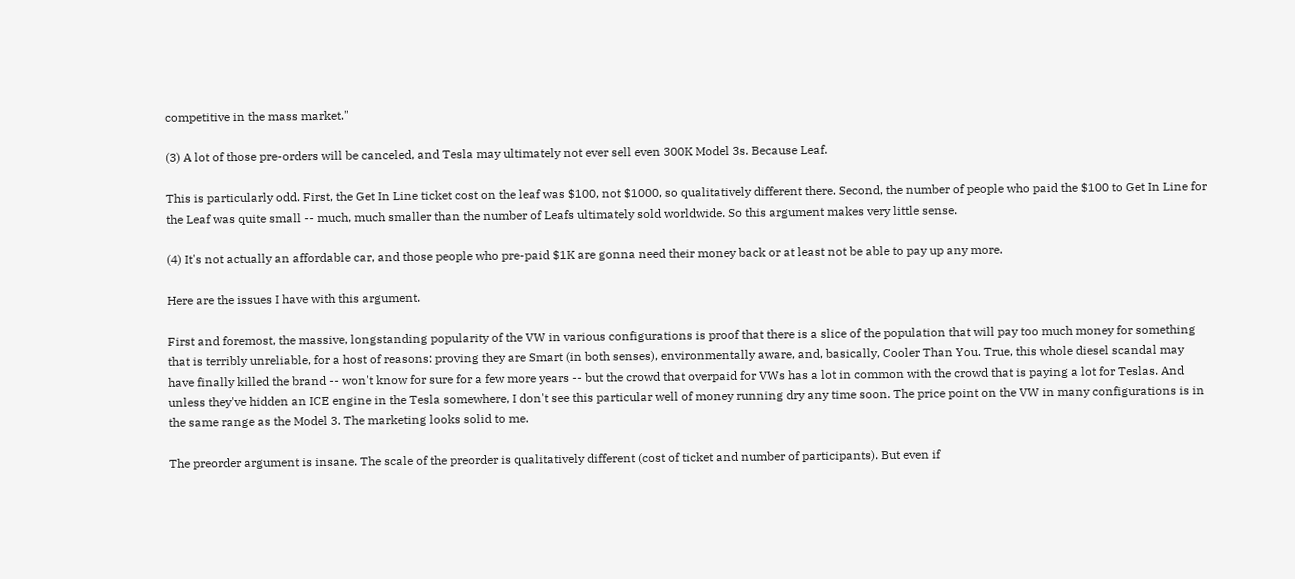competitive in the mass market."

(3) A lot of those pre-orders will be canceled, and Tesla may ultimately not ever sell even 300K Model 3s. Because Leaf.

This is particularly odd. First, the Get In Line ticket cost on the leaf was $100, not $1000, so qualitatively different there. Second, the number of people who paid the $100 to Get In Line for the Leaf was quite small -- much, much smaller than the number of Leafs ultimately sold worldwide. So this argument makes very little sense.

(4) It's not actually an affordable car, and those people who pre-paid $1K are gonna need their money back or at least not be able to pay up any more.

Here are the issues I have with this argument.

First and foremost, the massive, longstanding popularity of the VW in various configurations is proof that there is a slice of the population that will pay too much money for something that is terribly unreliable, for a host of reasons: proving they are Smart (in both senses), environmentally aware, and, basically, Cooler Than You. True, this whole diesel scandal may have finally killed the brand -- won't know for sure for a few more years -- but the crowd that overpaid for VWs has a lot in common with the crowd that is paying a lot for Teslas. And unless they've hidden an ICE engine in the Tesla somewhere, I don't see this particular well of money running dry any time soon. The price point on the VW in many configurations is in the same range as the Model 3. The marketing looks solid to me.

The preorder argument is insane. The scale of the preorder is qualitatively different (cost of ticket and number of participants). But even if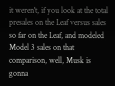it weren't, if you look at the total presales on the Leaf versus sales so far on the Leaf, and modeled Model 3 sales on that comparison, well, Musk is gonna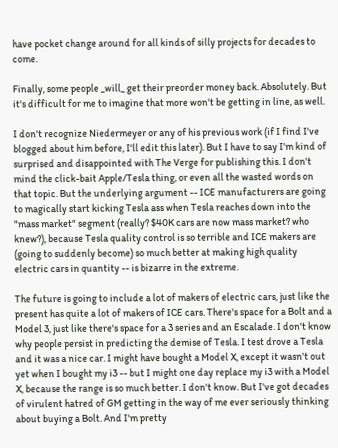have pocket change around for all kinds of silly projects for decades to come.

Finally, some people _will_ get their preorder money back. Absolutely. But it's difficult for me to imagine that more won't be getting in line, as well.

I don't recognize Niedermeyer or any of his previous work (if I find I've blogged about him before, I'll edit this later). But I have to say I'm kind of surprised and disappointed with The Verge for publishing this. I don't mind the click-bait Apple/Tesla thing, or even all the wasted words on that topic. But the underlying argument -- ICE manufacturers are going to magically start kicking Tesla ass when Tesla reaches down into the "mass market" segment (really? $40K cars are now mass market? who knew?), because Tesla quality control is so terrible and ICE makers are (going to suddenly become) so much better at making high quality electric cars in quantity -- is bizarre in the extreme.

The future is going to include a lot of makers of electric cars, just like the present has quite a lot of makers of ICE cars. There's space for a Bolt and a Model 3, just like there's space for a 3 series and an Escalade. I don't know why people persist in predicting the demise of Tesla. I test drove a Tesla and it was a nice car. I might have bought a Model X, except it wasn't out yet when I bought my i3 -- but I might one day replace my i3 with a Model X, because the range is so much better. I don't know. But I've got decades of virulent hatred of GM getting in the way of me ever seriously thinking about buying a Bolt. And I'm pretty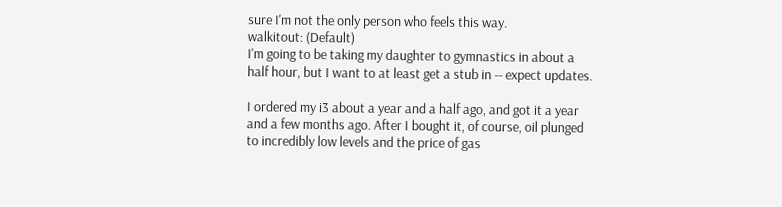sure I'm not the only person who feels this way.
walkitout: (Default)
I'm going to be taking my daughter to gymnastics in about a half hour, but I want to at least get a stub in -- expect updates.

I ordered my i3 about a year and a half ago, and got it a year and a few months ago. After I bought it, of course, oil plunged to incredibly low levels and the price of gas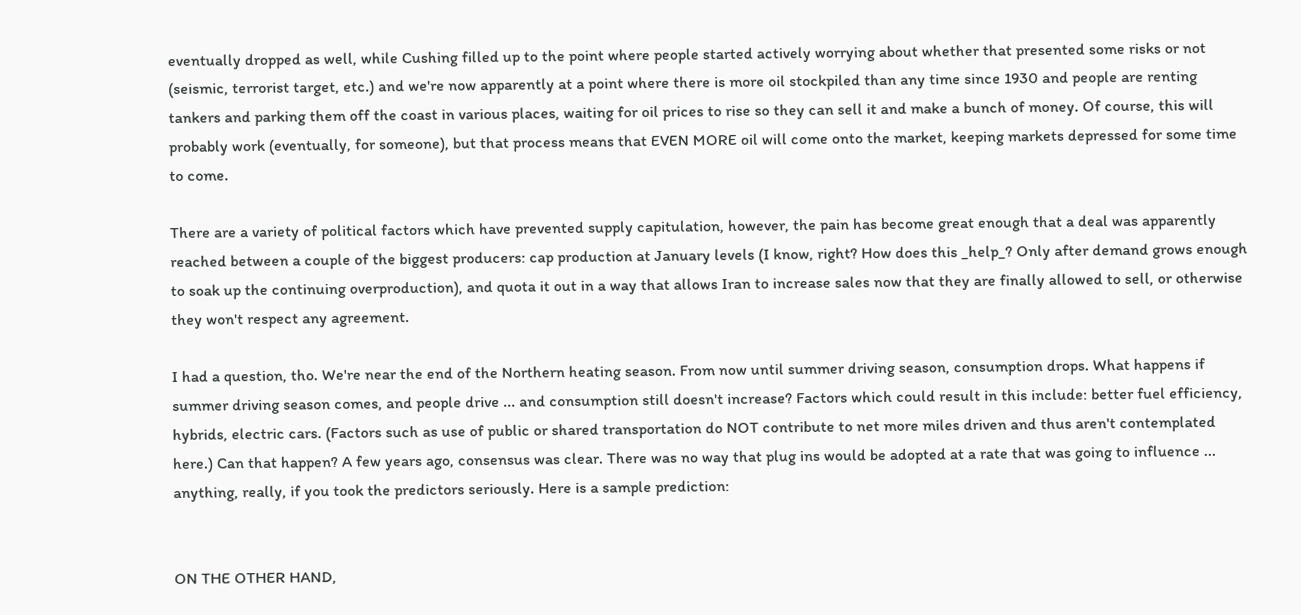eventually dropped as well, while Cushing filled up to the point where people started actively worrying about whether that presented some risks or not (seismic, terrorist target, etc.) and we're now apparently at a point where there is more oil stockpiled than any time since 1930 and people are renting tankers and parking them off the coast in various places, waiting for oil prices to rise so they can sell it and make a bunch of money. Of course, this will probably work (eventually, for someone), but that process means that EVEN MORE oil will come onto the market, keeping markets depressed for some time to come.

There are a variety of political factors which have prevented supply capitulation, however, the pain has become great enough that a deal was apparently reached between a couple of the biggest producers: cap production at January levels (I know, right? How does this _help_? Only after demand grows enough to soak up the continuing overproduction), and quota it out in a way that allows Iran to increase sales now that they are finally allowed to sell, or otherwise they won't respect any agreement.

I had a question, tho. We're near the end of the Northern heating season. From now until summer driving season, consumption drops. What happens if summer driving season comes, and people drive ... and consumption still doesn't increase? Factors which could result in this include: better fuel efficiency, hybrids, electric cars. (Factors such as use of public or shared transportation do NOT contribute to net more miles driven and thus aren't contemplated here.) Can that happen? A few years ago, consensus was clear. There was no way that plug ins would be adopted at a rate that was going to influence ... anything, really, if you took the predictors seriously. Here is a sample prediction:


ON THE OTHER HAND,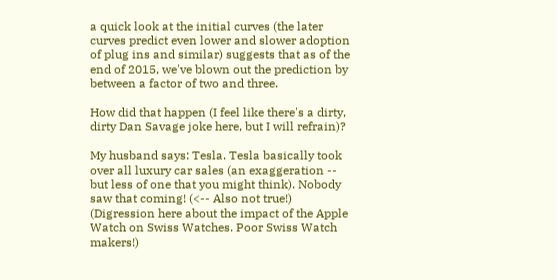a quick look at the initial curves (the later curves predict even lower and slower adoption of plug ins and similar) suggests that as of the end of 2015, we've blown out the prediction by between a factor of two and three.

How did that happen (I feel like there's a dirty, dirty Dan Savage joke here, but I will refrain)?

My husband says: Tesla. Tesla basically took over all luxury car sales (an exaggeration -- but less of one that you might think). Nobody saw that coming! (<-- Also not true!) (Digression here about the impact of the Apple Watch on Swiss Watches. Poor Swiss Watch makers!)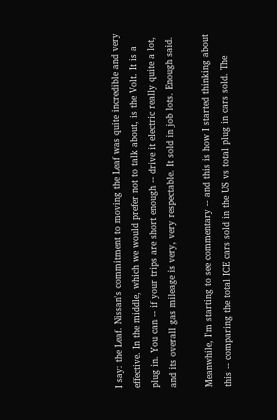I say: the Leaf. Nissan's commitment to moving the Leaf was quite incredible and very effective. In the middle, which we would prefer not to talk about, is the Volt. It is a plug in. You can -- if your trips are short enough -- drive it electric really quite a lot, and its overall gas mileage is very, very respectable. It sold in job lots. Enough said.

Meanwhile, I'm starting to see commentary -- and this is how I started thinking about this -- comparing the total ICE cars sold in the US vs total plug in cars sold. The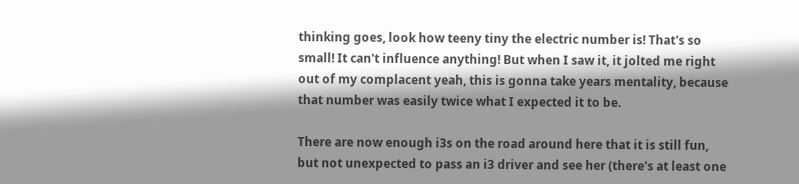thinking goes, look how teeny tiny the electric number is! That's so small! It can't influence anything! But when I saw it, it jolted me right out of my complacent yeah, this is gonna take years mentality, because that number was easily twice what I expected it to be.

There are now enough i3s on the road around here that it is still fun, but not unexpected to pass an i3 driver and see her (there's at least one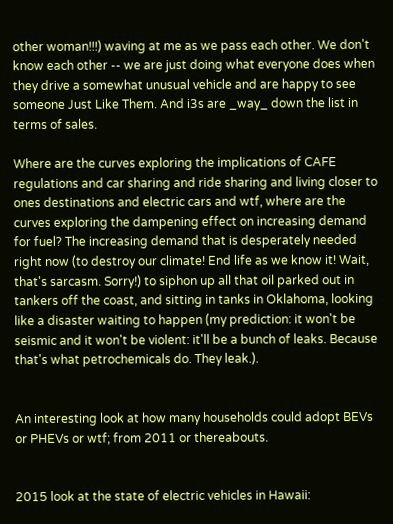other woman!!!) waving at me as we pass each other. We don't know each other -- we are just doing what everyone does when they drive a somewhat unusual vehicle and are happy to see someone Just Like Them. And i3s are _way_ down the list in terms of sales.

Where are the curves exploring the implications of CAFE regulations and car sharing and ride sharing and living closer to ones destinations and electric cars and wtf, where are the curves exploring the dampening effect on increasing demand for fuel? The increasing demand that is desperately needed right now (to destroy our climate! End life as we know it! Wait, that's sarcasm. Sorry!) to siphon up all that oil parked out in tankers off the coast, and sitting in tanks in Oklahoma, looking like a disaster waiting to happen (my prediction: it won't be seismic and it won't be violent: it'll be a bunch of leaks. Because that's what petrochemicals do. They leak.).


An interesting look at how many households could adopt BEVs or PHEVs or wtf; from 2011 or thereabouts.


2015 look at the state of electric vehicles in Hawaii: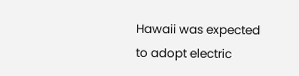Hawaii was expected to adopt electric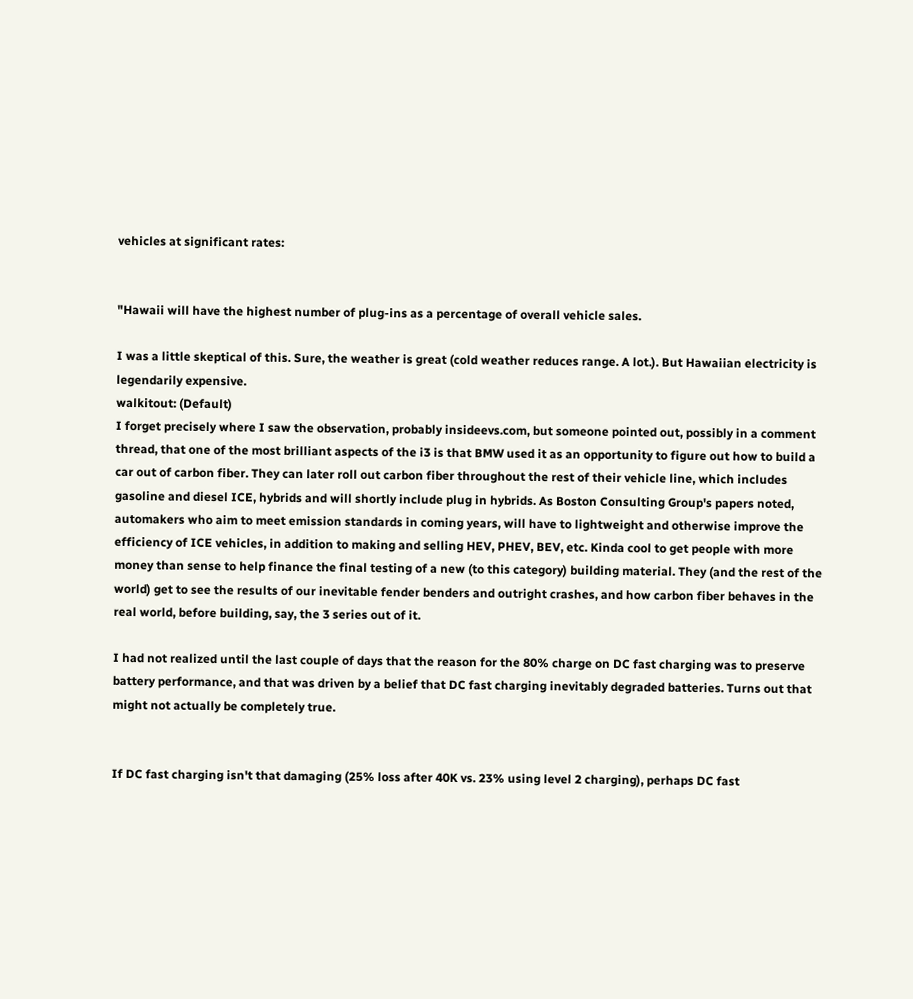vehicles at significant rates:


"Hawaii will have the highest number of plug-ins as a percentage of overall vehicle sales.

I was a little skeptical of this. Sure, the weather is great (cold weather reduces range. A lot.). But Hawaiian electricity is legendarily expensive.
walkitout: (Default)
I forget precisely where I saw the observation, probably insideevs.com, but someone pointed out, possibly in a comment thread, that one of the most brilliant aspects of the i3 is that BMW used it as an opportunity to figure out how to build a car out of carbon fiber. They can later roll out carbon fiber throughout the rest of their vehicle line, which includes gasoline and diesel ICE, hybrids and will shortly include plug in hybrids. As Boston Consulting Group's papers noted, automakers who aim to meet emission standards in coming years, will have to lightweight and otherwise improve the efficiency of ICE vehicles, in addition to making and selling HEV, PHEV, BEV, etc. Kinda cool to get people with more money than sense to help finance the final testing of a new (to this category) building material. They (and the rest of the world) get to see the results of our inevitable fender benders and outright crashes, and how carbon fiber behaves in the real world, before building, say, the 3 series out of it.

I had not realized until the last couple of days that the reason for the 80% charge on DC fast charging was to preserve battery performance, and that was driven by a belief that DC fast charging inevitably degraded batteries. Turns out that might not actually be completely true.


If DC fast charging isn't that damaging (25% loss after 40K vs. 23% using level 2 charging), perhaps DC fast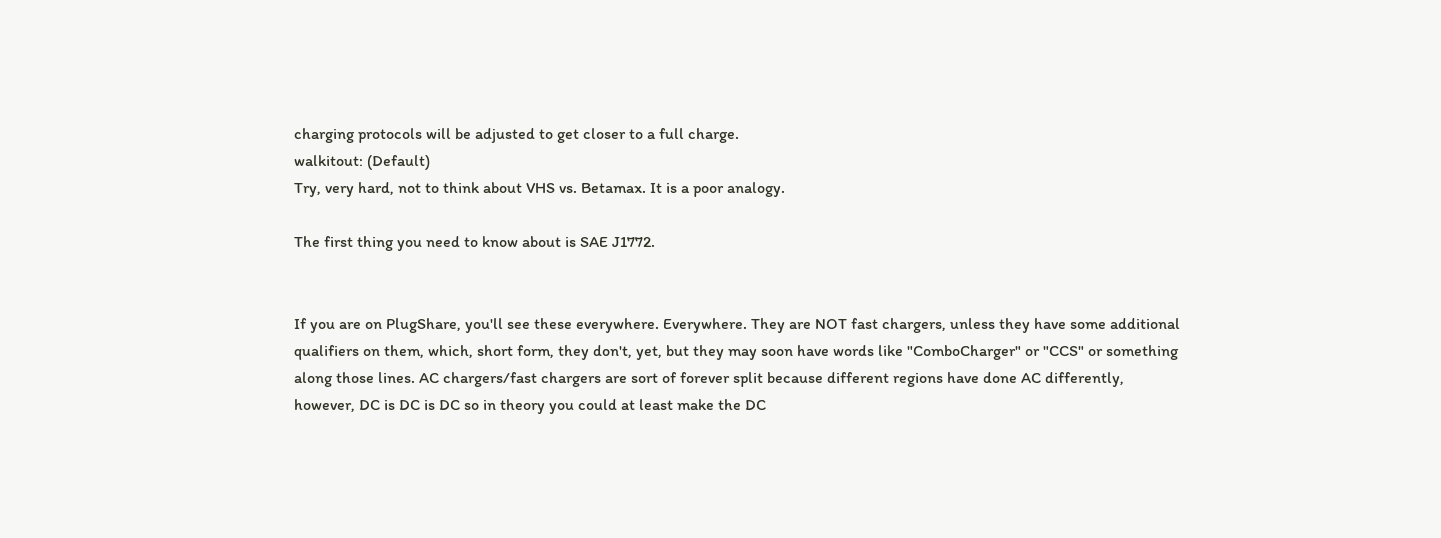charging protocols will be adjusted to get closer to a full charge.
walkitout: (Default)
Try, very hard, not to think about VHS vs. Betamax. It is a poor analogy.

The first thing you need to know about is SAE J1772.


If you are on PlugShare, you'll see these everywhere. Everywhere. They are NOT fast chargers, unless they have some additional qualifiers on them, which, short form, they don't, yet, but they may soon have words like "ComboCharger" or "CCS" or something along those lines. AC chargers/fast chargers are sort of forever split because different regions have done AC differently, however, DC is DC is DC so in theory you could at least make the DC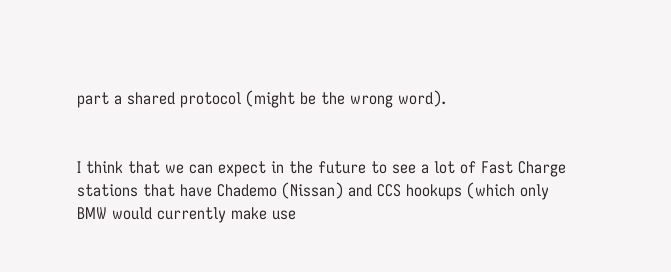part a shared protocol (might be the wrong word).


I think that we can expect in the future to see a lot of Fast Charge stations that have Chademo (Nissan) and CCS hookups (which only BMW would currently make use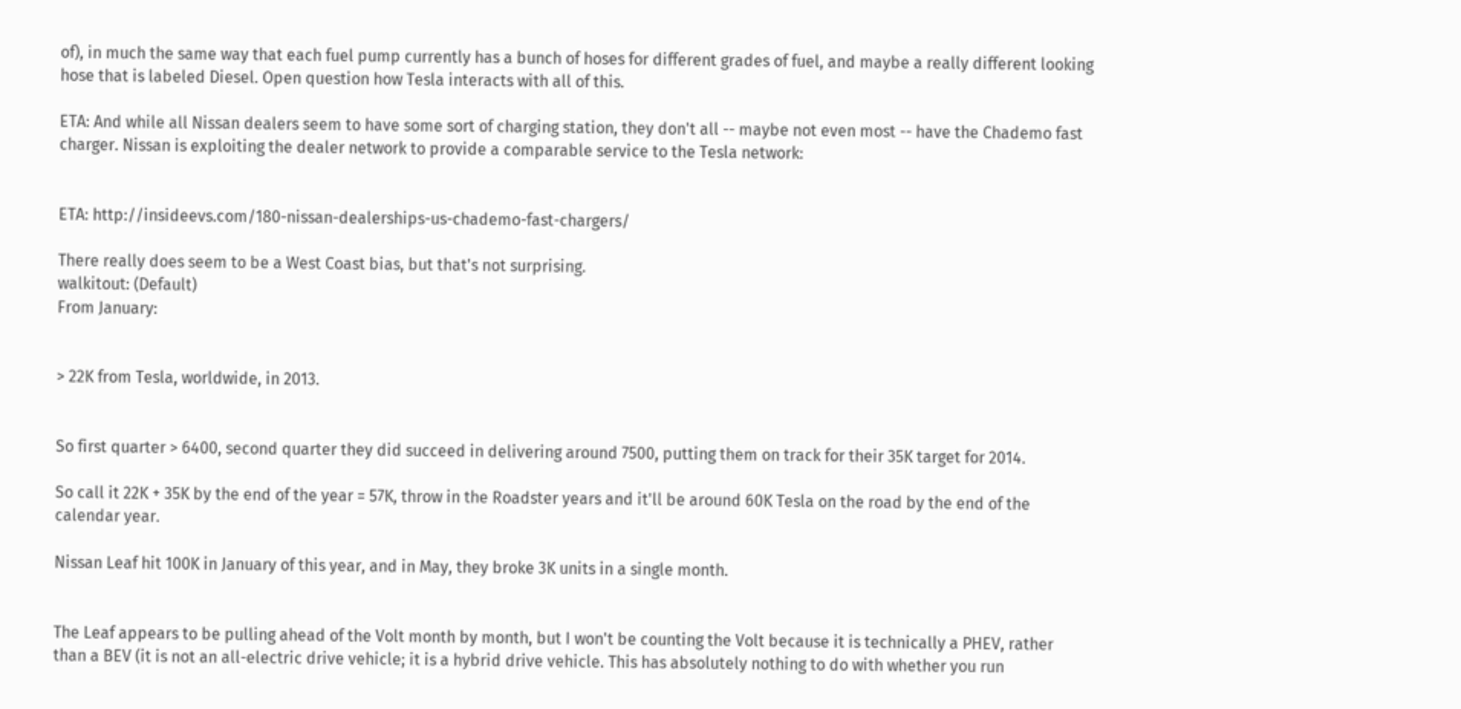of), in much the same way that each fuel pump currently has a bunch of hoses for different grades of fuel, and maybe a really different looking hose that is labeled Diesel. Open question how Tesla interacts with all of this.

ETA: And while all Nissan dealers seem to have some sort of charging station, they don't all -- maybe not even most -- have the Chademo fast charger. Nissan is exploiting the dealer network to provide a comparable service to the Tesla network:


ETA: http://insideevs.com/180-nissan-dealerships-us-chademo-fast-chargers/

There really does seem to be a West Coast bias, but that's not surprising.
walkitout: (Default)
From January:


> 22K from Tesla, worldwide, in 2013.


So first quarter > 6400, second quarter they did succeed in delivering around 7500, putting them on track for their 35K target for 2014.

So call it 22K + 35K by the end of the year = 57K, throw in the Roadster years and it'll be around 60K Tesla on the road by the end of the calendar year.

Nissan Leaf hit 100K in January of this year, and in May, they broke 3K units in a single month.


The Leaf appears to be pulling ahead of the Volt month by month, but I won't be counting the Volt because it is technically a PHEV, rather than a BEV (it is not an all-electric drive vehicle; it is a hybrid drive vehicle. This has absolutely nothing to do with whether you run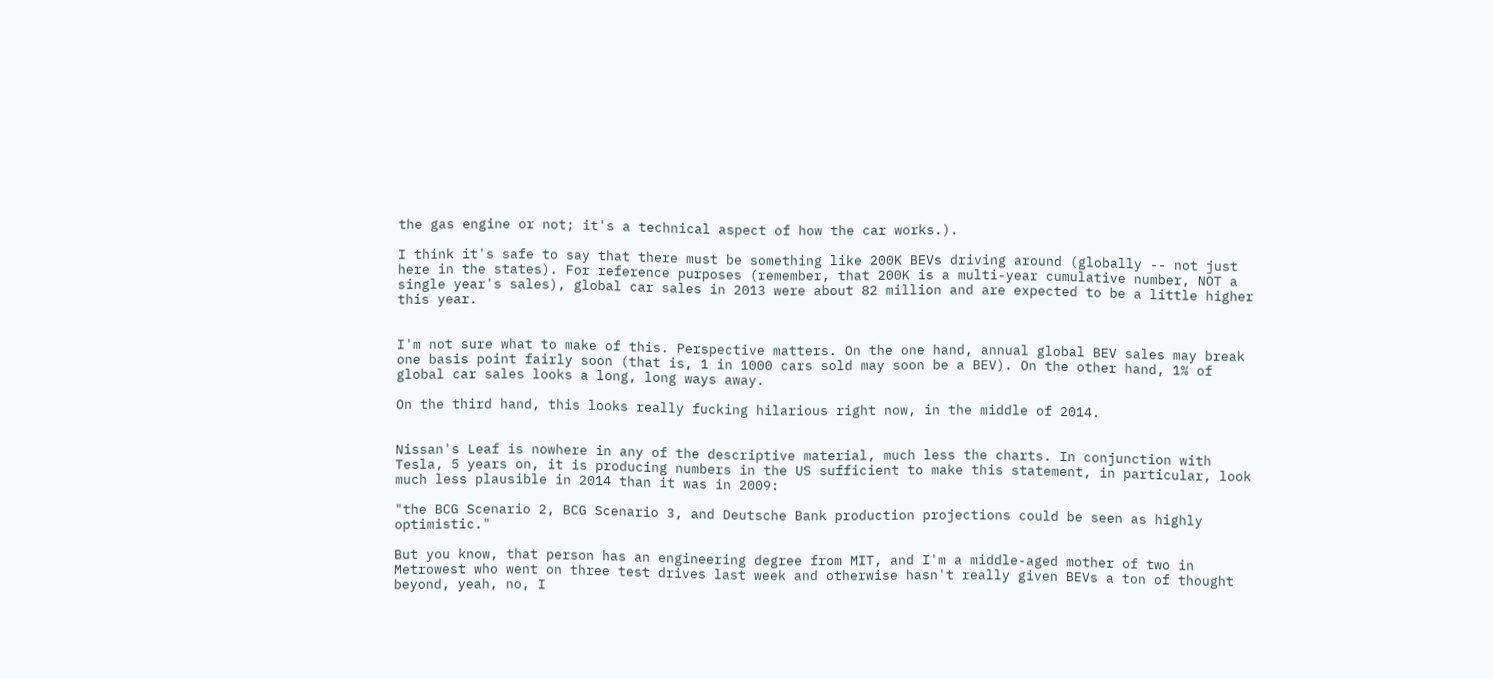the gas engine or not; it's a technical aspect of how the car works.).

I think it's safe to say that there must be something like 200K BEVs driving around (globally -- not just here in the states). For reference purposes (remember, that 200K is a multi-year cumulative number, NOT a single year's sales), global car sales in 2013 were about 82 million and are expected to be a little higher this year.


I'm not sure what to make of this. Perspective matters. On the one hand, annual global BEV sales may break one basis point fairly soon (that is, 1 in 1000 cars sold may soon be a BEV). On the other hand, 1% of global car sales looks a long, long ways away.

On the third hand, this looks really fucking hilarious right now, in the middle of 2014.


Nissan's Leaf is nowhere in any of the descriptive material, much less the charts. In conjunction with Tesla, 5 years on, it is producing numbers in the US sufficient to make this statement, in particular, look much less plausible in 2014 than it was in 2009:

"the BCG Scenario 2, BCG Scenario 3, and Deutsche Bank production projections could be seen as highly optimistic."

But you know, that person has an engineering degree from MIT, and I'm a middle-aged mother of two in Metrowest who went on three test drives last week and otherwise hasn't really given BEVs a ton of thought beyond, yeah, no, I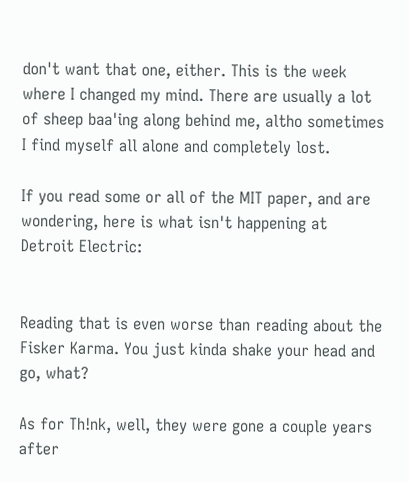don't want that one, either. This is the week where I changed my mind. There are usually a lot of sheep baa'ing along behind me, altho sometimes I find myself all alone and completely lost.

If you read some or all of the MIT paper, and are wondering, here is what isn't happening at Detroit Electric:


Reading that is even worse than reading about the Fisker Karma. You just kinda shake your head and go, what?

As for Th!nk, well, they were gone a couple years after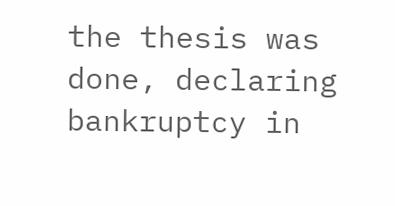the thesis was done, declaring bankruptcy in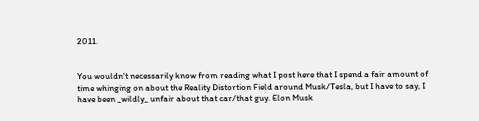2011.


You wouldn't necessarily know from reading what I post here that I spend a fair amount of time whinging on about the Reality Distortion Field around Musk/Tesla, but I have to say, I have been _wildly_ unfair about that car/that guy. Elon Musk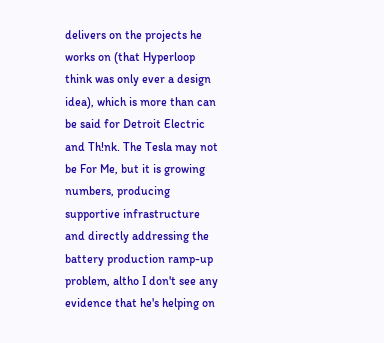delivers on the projects he works on (that Hyperloop think was only ever a design idea), which is more than can be said for Detroit Electric and Th!nk. The Tesla may not be For Me, but it is growing numbers, producing supportive infrastructure and directly addressing the battery production ramp-up problem, altho I don't see any evidence that he's helping on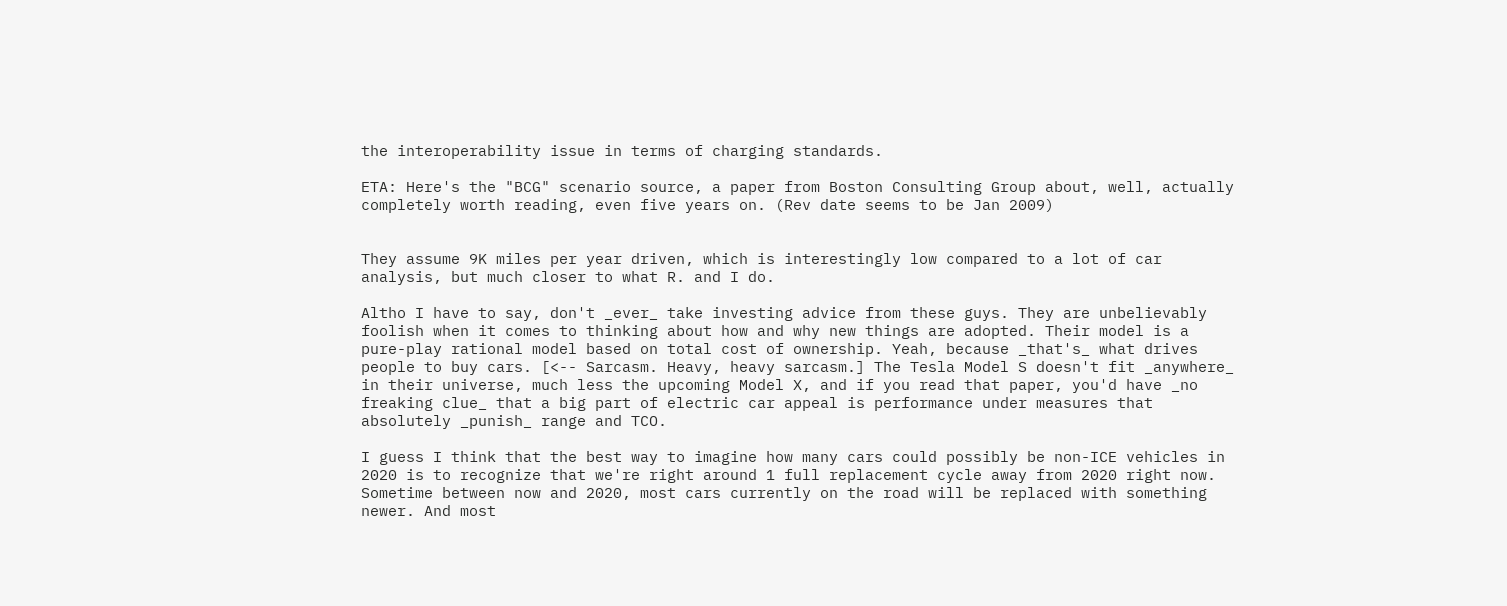the interoperability issue in terms of charging standards.

ETA: Here's the "BCG" scenario source, a paper from Boston Consulting Group about, well, actually completely worth reading, even five years on. (Rev date seems to be Jan 2009)


They assume 9K miles per year driven, which is interestingly low compared to a lot of car analysis, but much closer to what R. and I do.

Altho I have to say, don't _ever_ take investing advice from these guys. They are unbelievably foolish when it comes to thinking about how and why new things are adopted. Their model is a pure-play rational model based on total cost of ownership. Yeah, because _that's_ what drives people to buy cars. [<-- Sarcasm. Heavy, heavy sarcasm.] The Tesla Model S doesn't fit _anywhere_ in their universe, much less the upcoming Model X, and if you read that paper, you'd have _no freaking clue_ that a big part of electric car appeal is performance under measures that absolutely _punish_ range and TCO.

I guess I think that the best way to imagine how many cars could possibly be non-ICE vehicles in 2020 is to recognize that we're right around 1 full replacement cycle away from 2020 right now. Sometime between now and 2020, most cars currently on the road will be replaced with something newer. And most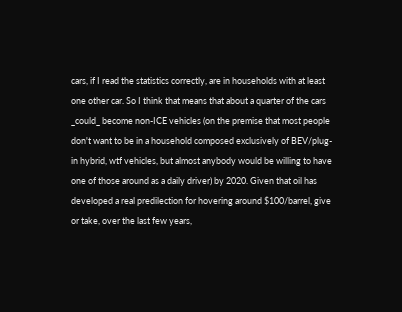cars, if I read the statistics correctly, are in households with at least one other car. So I think that means that about a quarter of the cars _could_ become non-ICE vehicles (on the premise that most people don't want to be in a household composed exclusively of BEV/plug-in hybrid, wtf vehicles, but almost anybody would be willing to have one of those around as a daily driver) by 2020. Given that oil has developed a real predilection for hovering around $100/barrel, give or take, over the last few years,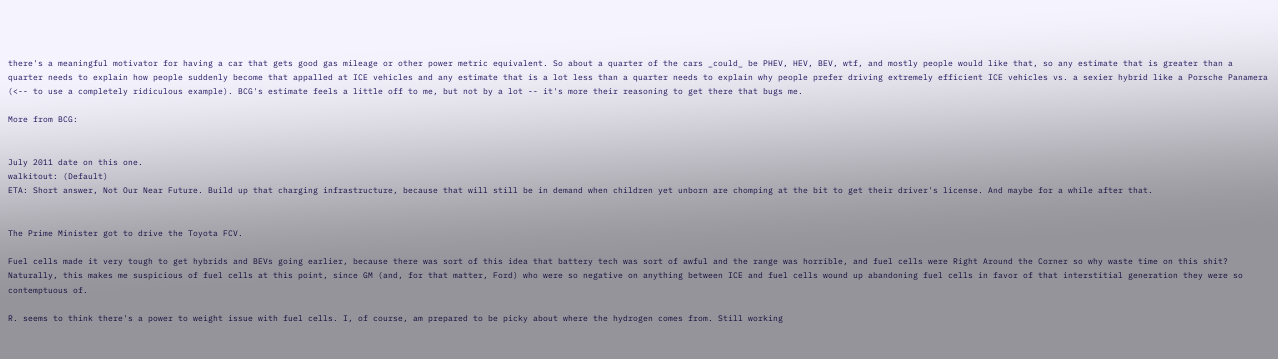there's a meaningful motivator for having a car that gets good gas mileage or other power metric equivalent. So about a quarter of the cars _could_ be PHEV, HEV, BEV, wtf, and mostly people would like that, so any estimate that is greater than a quarter needs to explain how people suddenly become that appalled at ICE vehicles and any estimate that is a lot less than a quarter needs to explain why people prefer driving extremely efficient ICE vehicles vs. a sexier hybrid like a Porsche Panamera (<-- to use a completely ridiculous example). BCG's estimate feels a little off to me, but not by a lot -- it's more their reasoning to get there that bugs me.

More from BCG:


July 2011 date on this one.
walkitout: (Default)
ETA: Short answer, Not Our Near Future. Build up that charging infrastructure, because that will still be in demand when children yet unborn are chomping at the bit to get their driver's license. And maybe for a while after that.


The Prime Minister got to drive the Toyota FCV.

Fuel cells made it very tough to get hybrids and BEVs going earlier, because there was sort of this idea that battery tech was sort of awful and the range was horrible, and fuel cells were Right Around the Corner so why waste time on this shit? Naturally, this makes me suspicious of fuel cells at this point, since GM (and, for that matter, Ford) who were so negative on anything between ICE and fuel cells wound up abandoning fuel cells in favor of that interstitial generation they were so contemptuous of.

R. seems to think there's a power to weight issue with fuel cells. I, of course, am prepared to be picky about where the hydrogen comes from. Still working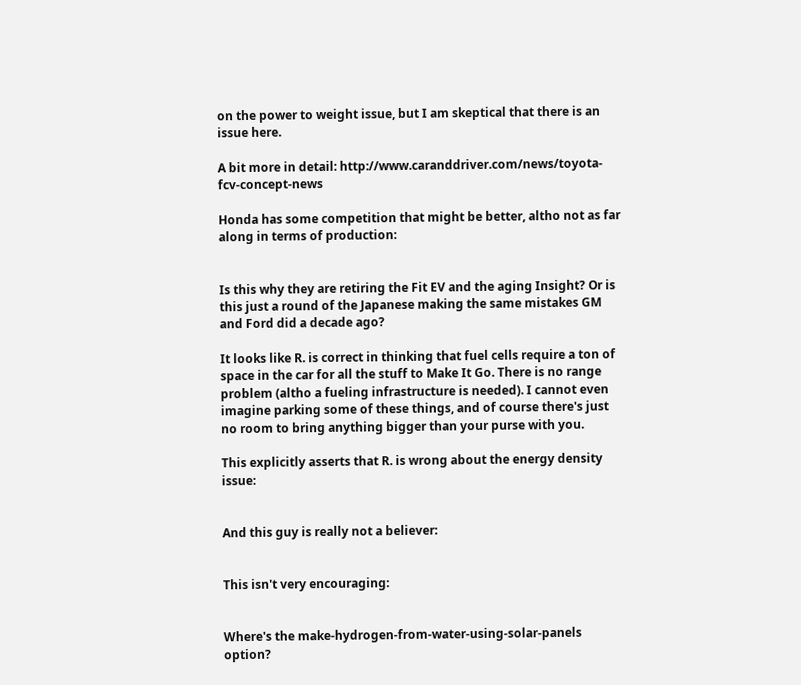on the power to weight issue, but I am skeptical that there is an issue here.

A bit more in detail: http://www.caranddriver.com/news/toyota-fcv-concept-news

Honda has some competition that might be better, altho not as far along in terms of production:


Is this why they are retiring the Fit EV and the aging Insight? Or is this just a round of the Japanese making the same mistakes GM and Ford did a decade ago?

It looks like R. is correct in thinking that fuel cells require a ton of space in the car for all the stuff to Make It Go. There is no range problem (altho a fueling infrastructure is needed). I cannot even imagine parking some of these things, and of course there's just no room to bring anything bigger than your purse with you.

This explicitly asserts that R. is wrong about the energy density issue:


And this guy is really not a believer:


This isn't very encouraging:


Where's the make-hydrogen-from-water-using-solar-panels option?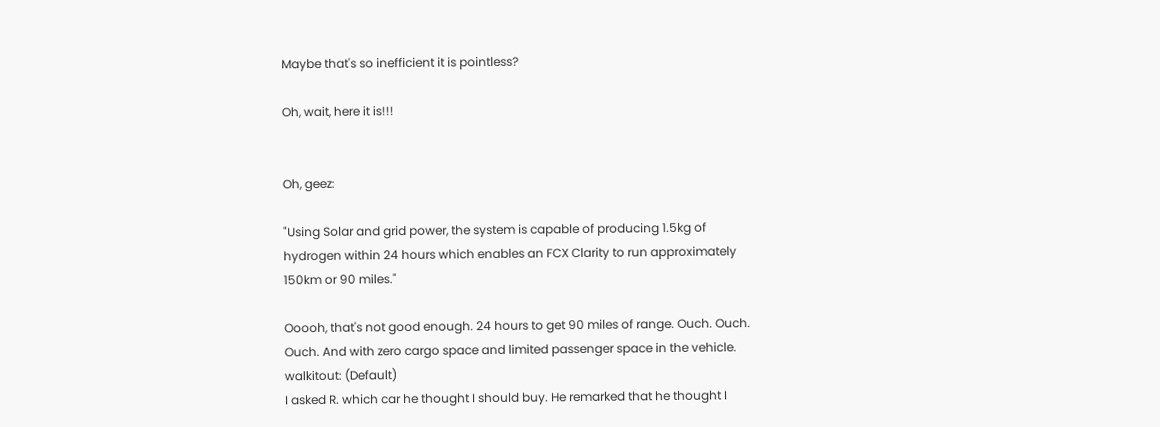Maybe that's so inefficient it is pointless?

Oh, wait, here it is!!!


Oh, geez:

"Using Solar and grid power, the system is capable of producing 1.5kg of hydrogen within 24 hours which enables an FCX Clarity to run approximately 150km or 90 miles."

Ooooh, that's not good enough. 24 hours to get 90 miles of range. Ouch. Ouch. Ouch. And with zero cargo space and limited passenger space in the vehicle.
walkitout: (Default)
I asked R. which car he thought I should buy. He remarked that he thought I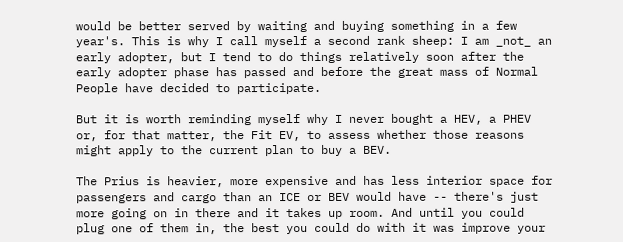would be better served by waiting and buying something in a few year's. This is why I call myself a second rank sheep: I am _not_ an early adopter, but I tend to do things relatively soon after the early adopter phase has passed and before the great mass of Normal People have decided to participate.

But it is worth reminding myself why I never bought a HEV, a PHEV or, for that matter, the Fit EV, to assess whether those reasons might apply to the current plan to buy a BEV.

The Prius is heavier, more expensive and has less interior space for passengers and cargo than an ICE or BEV would have -- there's just more going on in there and it takes up room. And until you could plug one of them in, the best you could do with it was improve your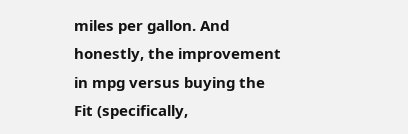miles per gallon. And honestly, the improvement in mpg versus buying the Fit (specifically,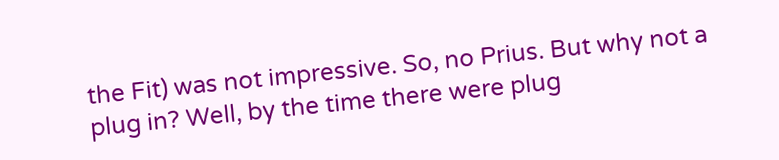the Fit) was not impressive. So, no Prius. But why not a plug in? Well, by the time there were plug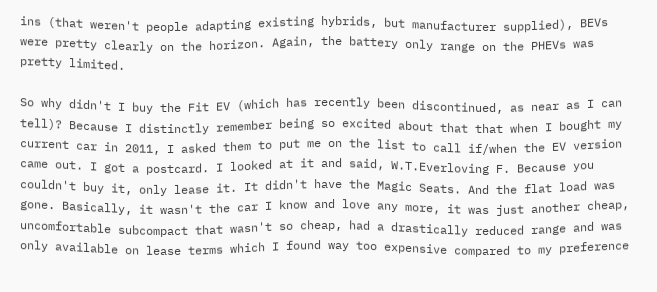ins (that weren't people adapting existing hybrids, but manufacturer supplied), BEVs were pretty clearly on the horizon. Again, the battery only range on the PHEVs was pretty limited.

So why didn't I buy the Fit EV (which has recently been discontinued, as near as I can tell)? Because I distinctly remember being so excited about that that when I bought my current car in 2011, I asked them to put me on the list to call if/when the EV version came out. I got a postcard. I looked at it and said, W.T.Everloving F. Because you couldn't buy it, only lease it. It didn't have the Magic Seats. And the flat load was gone. Basically, it wasn't the car I know and love any more, it was just another cheap, uncomfortable subcompact that wasn't so cheap, had a drastically reduced range and was only available on lease terms which I found way too expensive compared to my preference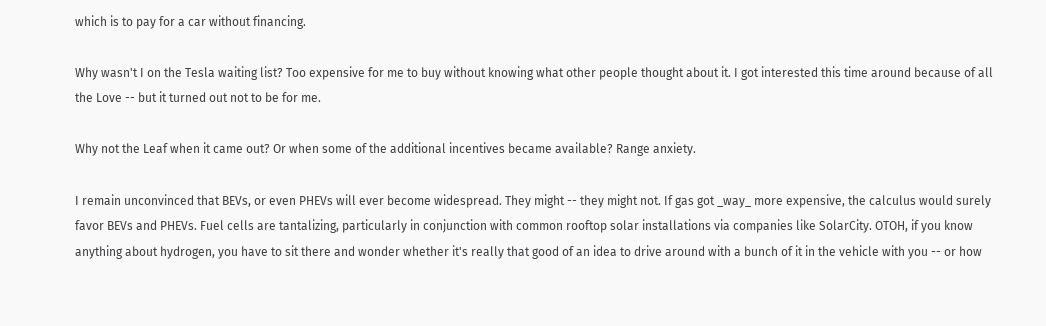which is to pay for a car without financing.

Why wasn't I on the Tesla waiting list? Too expensive for me to buy without knowing what other people thought about it. I got interested this time around because of all the Love -- but it turned out not to be for me.

Why not the Leaf when it came out? Or when some of the additional incentives became available? Range anxiety.

I remain unconvinced that BEVs, or even PHEVs will ever become widespread. They might -- they might not. If gas got _way_ more expensive, the calculus would surely favor BEVs and PHEVs. Fuel cells are tantalizing, particularly in conjunction with common rooftop solar installations via companies like SolarCity. OTOH, if you know anything about hydrogen, you have to sit there and wonder whether it's really that good of an idea to drive around with a bunch of it in the vehicle with you -- or how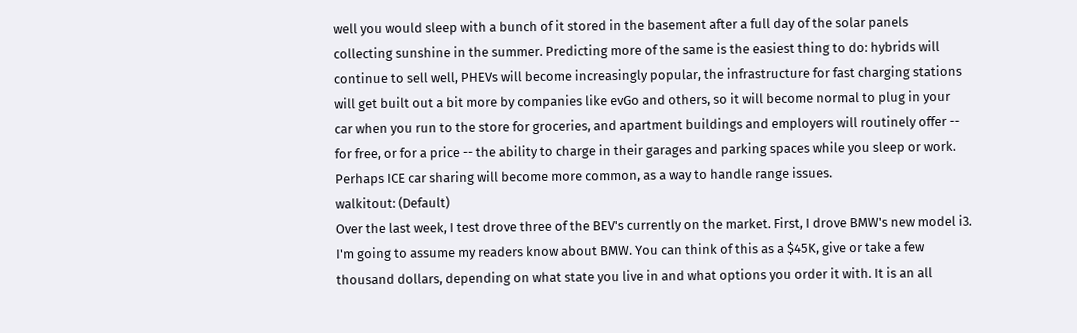well you would sleep with a bunch of it stored in the basement after a full day of the solar panels collecting sunshine in the summer. Predicting more of the same is the easiest thing to do: hybrids will continue to sell well, PHEVs will become increasingly popular, the infrastructure for fast charging stations will get built out a bit more by companies like evGo and others, so it will become normal to plug in your car when you run to the store for groceries, and apartment buildings and employers will routinely offer -- for free, or for a price -- the ability to charge in their garages and parking spaces while you sleep or work. Perhaps ICE car sharing will become more common, as a way to handle range issues.
walkitout: (Default)
Over the last week, I test drove three of the BEV's currently on the market. First, I drove BMW's new model i3. I'm going to assume my readers know about BMW. You can think of this as a $45K, give or take a few thousand dollars, depending on what state you live in and what options you order it with. It is an all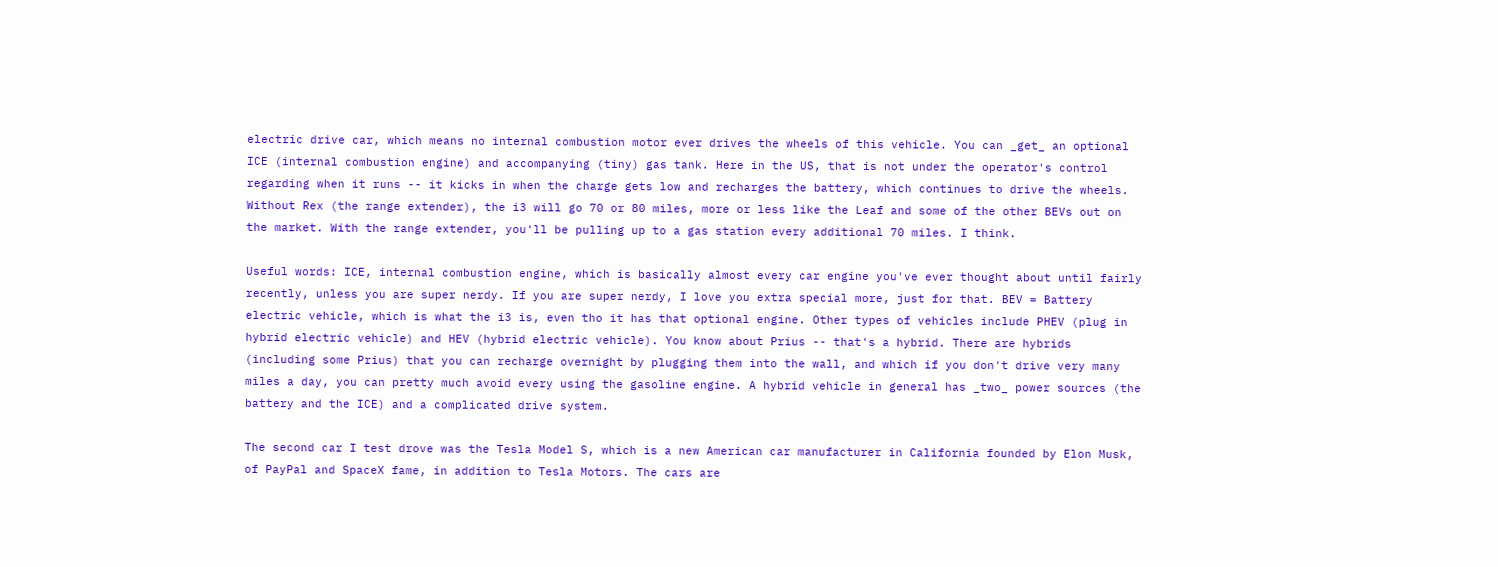electric drive car, which means no internal combustion motor ever drives the wheels of this vehicle. You can _get_ an optional ICE (internal combustion engine) and accompanying (tiny) gas tank. Here in the US, that is not under the operator's control regarding when it runs -- it kicks in when the charge gets low and recharges the battery, which continues to drive the wheels. Without Rex (the range extender), the i3 will go 70 or 80 miles, more or less like the Leaf and some of the other BEVs out on the market. With the range extender, you'll be pulling up to a gas station every additional 70 miles. I think.

Useful words: ICE, internal combustion engine, which is basically almost every car engine you've ever thought about until fairly recently, unless you are super nerdy. If you are super nerdy, I love you extra special more, just for that. BEV = Battery electric vehicle, which is what the i3 is, even tho it has that optional engine. Other types of vehicles include PHEV (plug in hybrid electric vehicle) and HEV (hybrid electric vehicle). You know about Prius -- that's a hybrid. There are hybrids (including some Prius) that you can recharge overnight by plugging them into the wall, and which if you don't drive very many miles a day, you can pretty much avoid every using the gasoline engine. A hybrid vehicle in general has _two_ power sources (the battery and the ICE) and a complicated drive system.

The second car I test drove was the Tesla Model S, which is a new American car manufacturer in California founded by Elon Musk, of PayPal and SpaceX fame, in addition to Tesla Motors. The cars are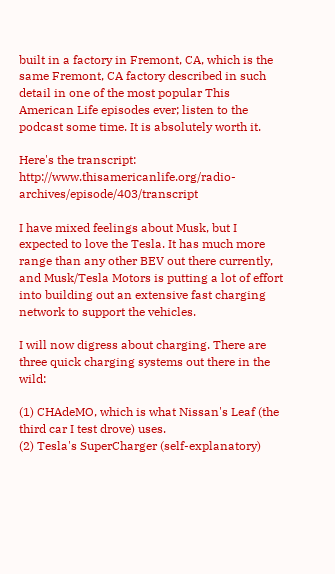built in a factory in Fremont, CA, which is the same Fremont, CA factory described in such detail in one of the most popular This American Life episodes ever; listen to the podcast some time. It is absolutely worth it.

Here's the transcript: http://www.thisamericanlife.org/radio-archives/episode/403/transcript

I have mixed feelings about Musk, but I expected to love the Tesla. It has much more range than any other BEV out there currently, and Musk/Tesla Motors is putting a lot of effort into building out an extensive fast charging network to support the vehicles.

I will now digress about charging. There are three quick charging systems out there in the wild:

(1) CHAdeMO, which is what Nissan's Leaf (the third car I test drove) uses.
(2) Tesla's SuperCharger (self-explanatory)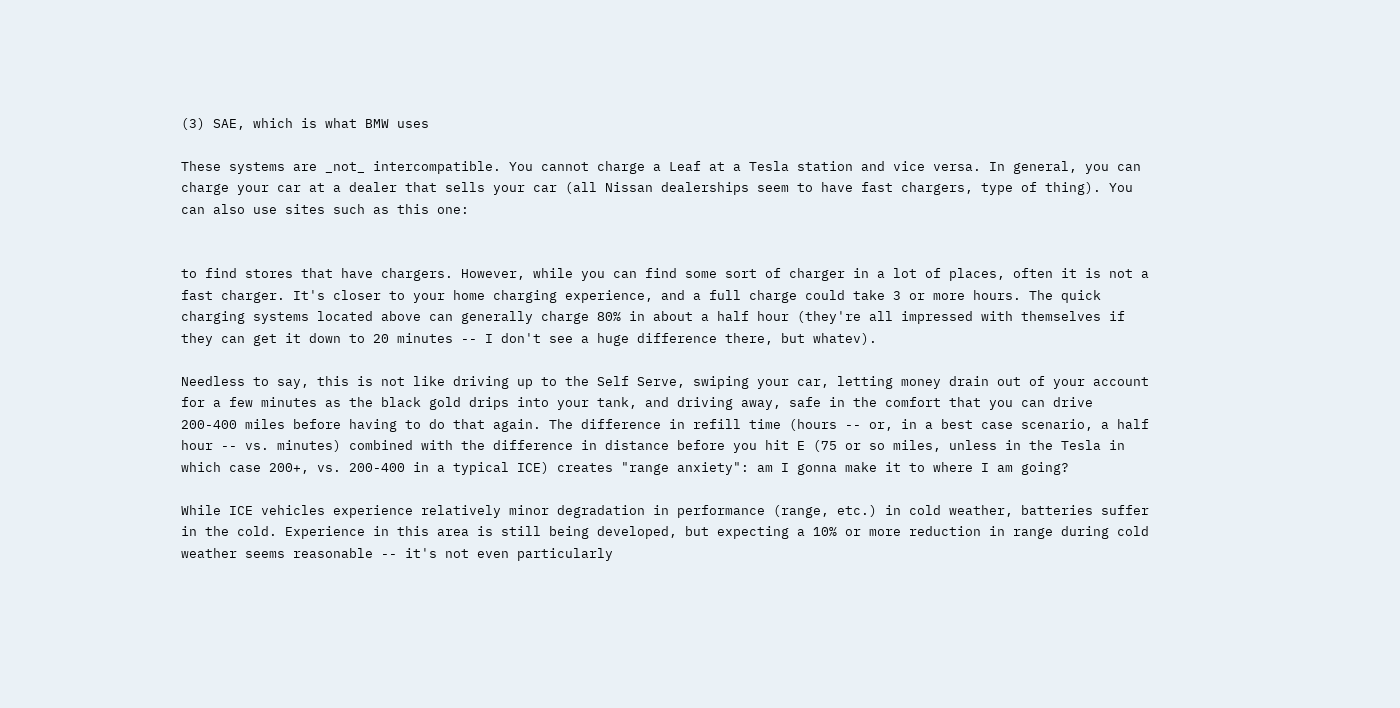(3) SAE, which is what BMW uses

These systems are _not_ intercompatible. You cannot charge a Leaf at a Tesla station and vice versa. In general, you can charge your car at a dealer that sells your car (all Nissan dealerships seem to have fast chargers, type of thing). You can also use sites such as this one:


to find stores that have chargers. However, while you can find some sort of charger in a lot of places, often it is not a fast charger. It's closer to your home charging experience, and a full charge could take 3 or more hours. The quick charging systems located above can generally charge 80% in about a half hour (they're all impressed with themselves if they can get it down to 20 minutes -- I don't see a huge difference there, but whatev).

Needless to say, this is not like driving up to the Self Serve, swiping your car, letting money drain out of your account for a few minutes as the black gold drips into your tank, and driving away, safe in the comfort that you can drive 200-400 miles before having to do that again. The difference in refill time (hours -- or, in a best case scenario, a half hour -- vs. minutes) combined with the difference in distance before you hit E (75 or so miles, unless in the Tesla in which case 200+, vs. 200-400 in a typical ICE) creates "range anxiety": am I gonna make it to where I am going?

While ICE vehicles experience relatively minor degradation in performance (range, etc.) in cold weather, batteries suffer in the cold. Experience in this area is still being developed, but expecting a 10% or more reduction in range during cold weather seems reasonable -- it's not even particularly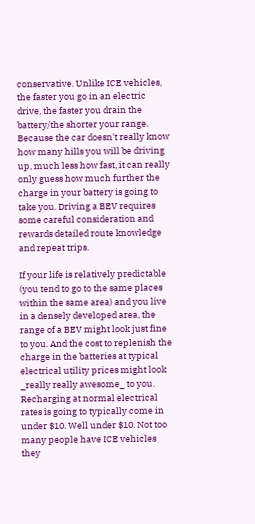conservative. Unlike ICE vehicles, the faster you go in an electric drive, the faster you drain the battery/the shorter your range. Because the car doesn't really know how many hills you will be driving up, much less how fast, it can really only guess how much further the charge in your battery is going to take you. Driving a BEV requires some careful consideration and rewards detailed route knowledge and repeat trips.

If your life is relatively predictable (you tend to go to the same places within the same area) and you live in a densely developed area, the range of a BEV might look just fine to you. And the cost to replenish the charge in the batteries at typical electrical utility prices might look _really really awesome_ to you. Recharging at normal electrical rates is going to typically come in under $10. Well under $10. Not too many people have ICE vehicles they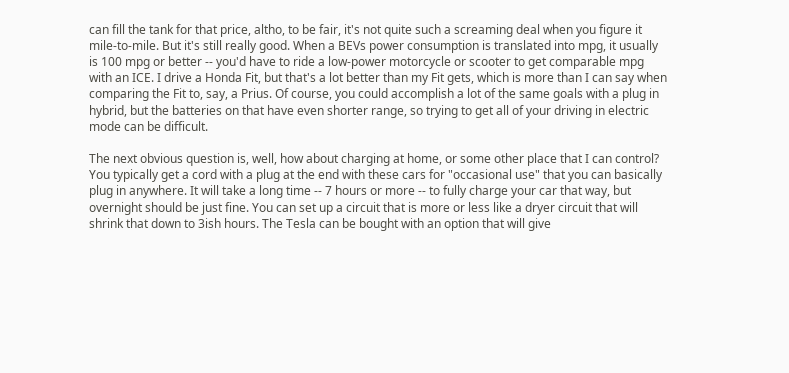can fill the tank for that price, altho, to be fair, it's not quite such a screaming deal when you figure it mile-to-mile. But it's still really good. When a BEVs power consumption is translated into mpg, it usually is 100 mpg or better -- you'd have to ride a low-power motorcycle or scooter to get comparable mpg with an ICE. I drive a Honda Fit, but that's a lot better than my Fit gets, which is more than I can say when comparing the Fit to, say, a Prius. Of course, you could accomplish a lot of the same goals with a plug in hybrid, but the batteries on that have even shorter range, so trying to get all of your driving in electric mode can be difficult.

The next obvious question is, well, how about charging at home, or some other place that I can control? You typically get a cord with a plug at the end with these cars for "occasional use" that you can basically plug in anywhere. It will take a long time -- 7 hours or more -- to fully charge your car that way, but overnight should be just fine. You can set up a circuit that is more or less like a dryer circuit that will shrink that down to 3ish hours. The Tesla can be bought with an option that will give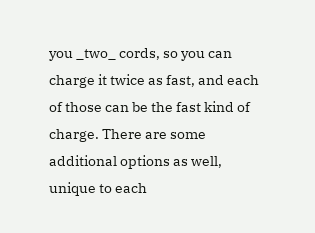you _two_ cords, so you can charge it twice as fast, and each of those can be the fast kind of charge. There are some additional options as well, unique to each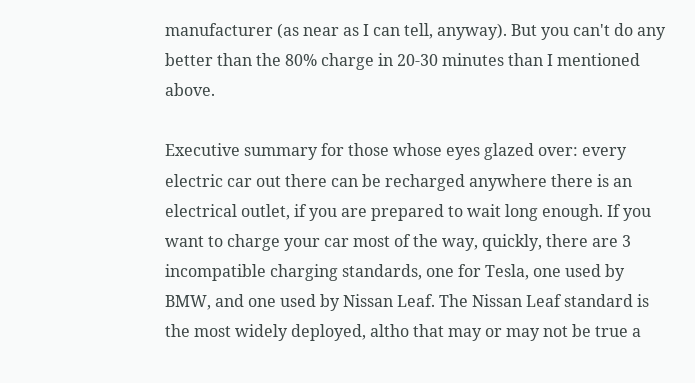manufacturer (as near as I can tell, anyway). But you can't do any better than the 80% charge in 20-30 minutes than I mentioned above.

Executive summary for those whose eyes glazed over: every electric car out there can be recharged anywhere there is an electrical outlet, if you are prepared to wait long enough. If you want to charge your car most of the way, quickly, there are 3 incompatible charging standards, one for Tesla, one used by BMW, and one used by Nissan Leaf. The Nissan Leaf standard is the most widely deployed, altho that may or may not be true a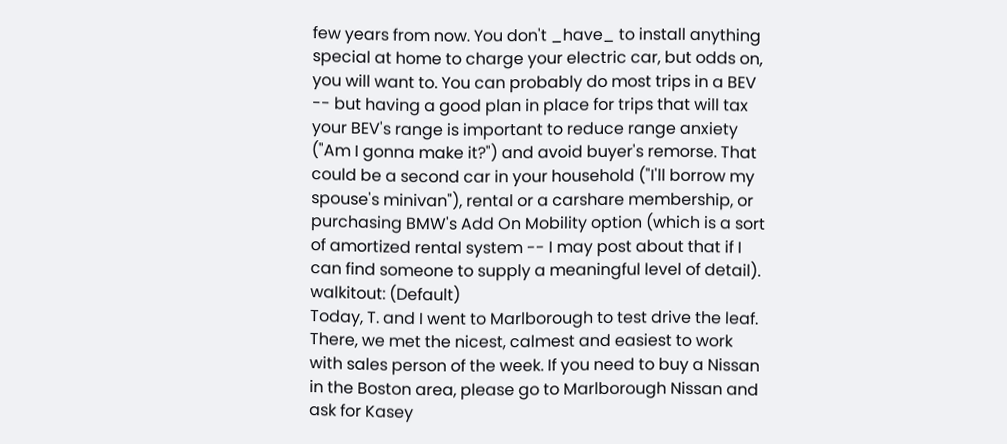few years from now. You don't _have_ to install anything special at home to charge your electric car, but odds on, you will want to. You can probably do most trips in a BEV -- but having a good plan in place for trips that will tax your BEV's range is important to reduce range anxiety ("Am I gonna make it?") and avoid buyer's remorse. That could be a second car in your household ("I'll borrow my spouse's minivan"), rental or a carshare membership, or purchasing BMW's Add On Mobility option (which is a sort of amortized rental system -- I may post about that if I can find someone to supply a meaningful level of detail).
walkitout: (Default)
Today, T. and I went to Marlborough to test drive the leaf. There, we met the nicest, calmest and easiest to work with sales person of the week. If you need to buy a Nissan in the Boston area, please go to Marlborough Nissan and ask for Kasey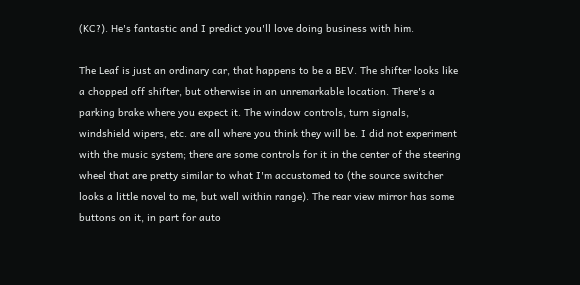(KC?). He's fantastic and I predict you'll love doing business with him.

The Leaf is just an ordinary car, that happens to be a BEV. The shifter looks like a chopped off shifter, but otherwise in an unremarkable location. There's a parking brake where you expect it. The window controls, turn signals, windshield wipers, etc. are all where you think they will be. I did not experiment with the music system; there are some controls for it in the center of the steering wheel that are pretty similar to what I'm accustomed to (the source switcher looks a little novel to me, but well within range). The rear view mirror has some buttons on it, in part for auto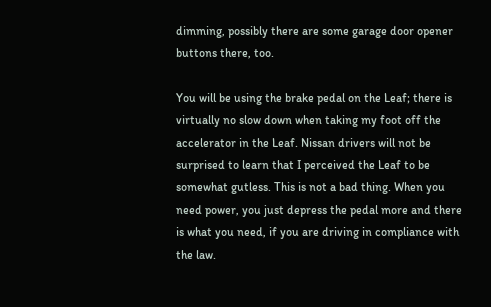dimming, possibly there are some garage door opener buttons there, too.

You will be using the brake pedal on the Leaf; there is virtually no slow down when taking my foot off the accelerator in the Leaf. Nissan drivers will not be surprised to learn that I perceived the Leaf to be somewhat gutless. This is not a bad thing. When you need power, you just depress the pedal more and there is what you need, if you are driving in compliance with the law.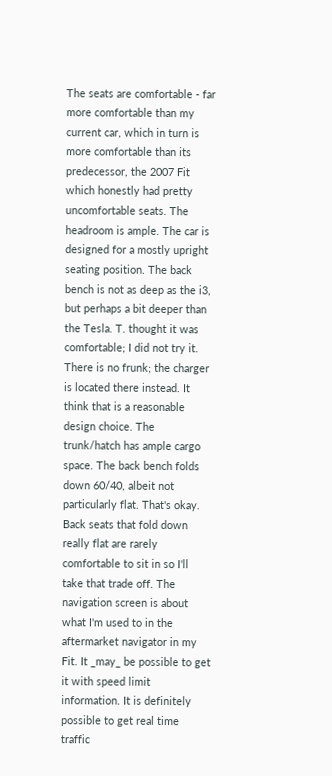The seats are comfortable - far more comfortable than my current car, which in turn is more comfortable than its predecessor, the 2007 Fit which honestly had pretty uncomfortable seats. The headroom is ample. The car is designed for a mostly upright seating position. The back bench is not as deep as the i3, but perhaps a bit deeper than the Tesla. T. thought it was comfortable; I did not try it. There is no frunk; the charger is located there instead. It think that is a reasonable design choice. The trunk/hatch has ample cargo space. The back bench folds down 60/40, albeit not particularly flat. That's okay. Back seats that fold down really flat are rarely comfortable to sit in so I'll take that trade off. The navigation screen is about what I'm used to in the aftermarket navigator in my Fit. It _may_ be possible to get it with speed limit information. It is definitely possible to get real time traffic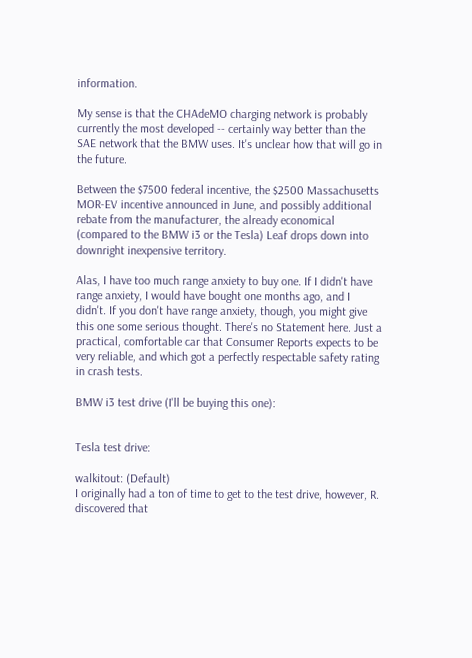information.

My sense is that the CHAdeMO charging network is probably currently the most developed -- certainly way better than the SAE network that the BMW uses. It's unclear how that will go in the future.

Between the $7500 federal incentive, the $2500 Massachusetts MOR-EV incentive announced in June, and possibly additional rebate from the manufacturer, the already economical (compared to the BMW i3 or the Tesla) Leaf drops down into downright inexpensive territory.

Alas, I have too much range anxiety to buy one. If I didn't have range anxiety, I would have bought one months ago, and I didn't. If you don't have range anxiety, though, you might give this one some serious thought. There's no Statement here. Just a practical, comfortable car that Consumer Reports expects to be very reliable, and which got a perfectly respectable safety rating in crash tests.

BMW i3 test drive (I'll be buying this one):


Tesla test drive:

walkitout: (Default)
I originally had a ton of time to get to the test drive, however, R. discovered that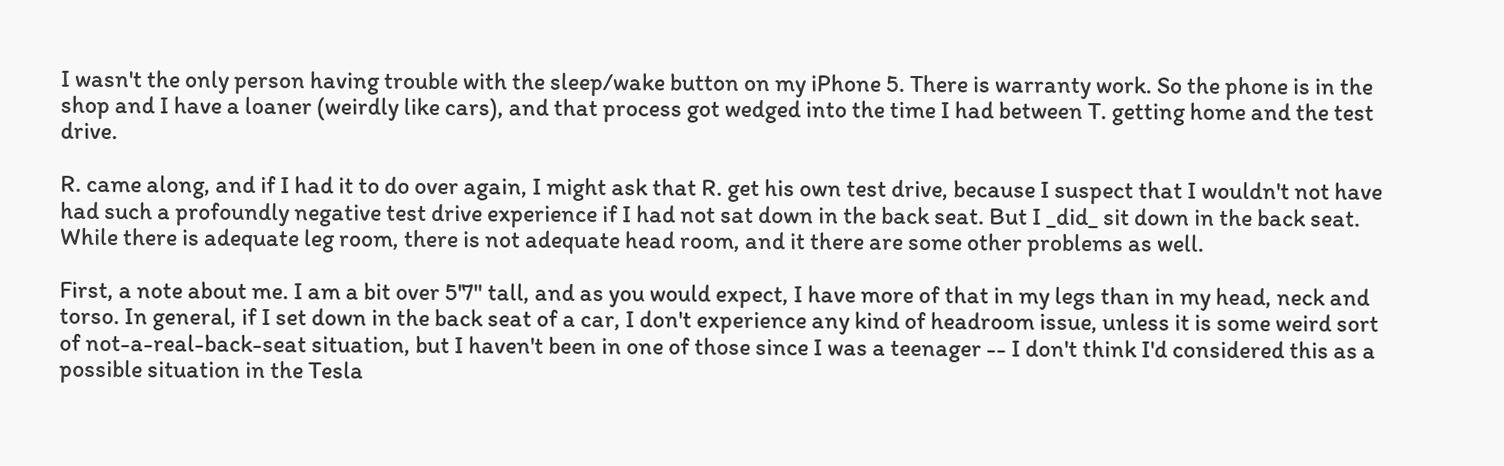I wasn't the only person having trouble with the sleep/wake button on my iPhone 5. There is warranty work. So the phone is in the shop and I have a loaner (weirdly like cars), and that process got wedged into the time I had between T. getting home and the test drive.

R. came along, and if I had it to do over again, I might ask that R. get his own test drive, because I suspect that I wouldn't not have had such a profoundly negative test drive experience if I had not sat down in the back seat. But I _did_ sit down in the back seat. While there is adequate leg room, there is not adequate head room, and it there are some other problems as well.

First, a note about me. I am a bit over 5'7" tall, and as you would expect, I have more of that in my legs than in my head, neck and torso. In general, if I set down in the back seat of a car, I don't experience any kind of headroom issue, unless it is some weird sort of not-a-real-back-seat situation, but I haven't been in one of those since I was a teenager -- I don't think I'd considered this as a possible situation in the Tesla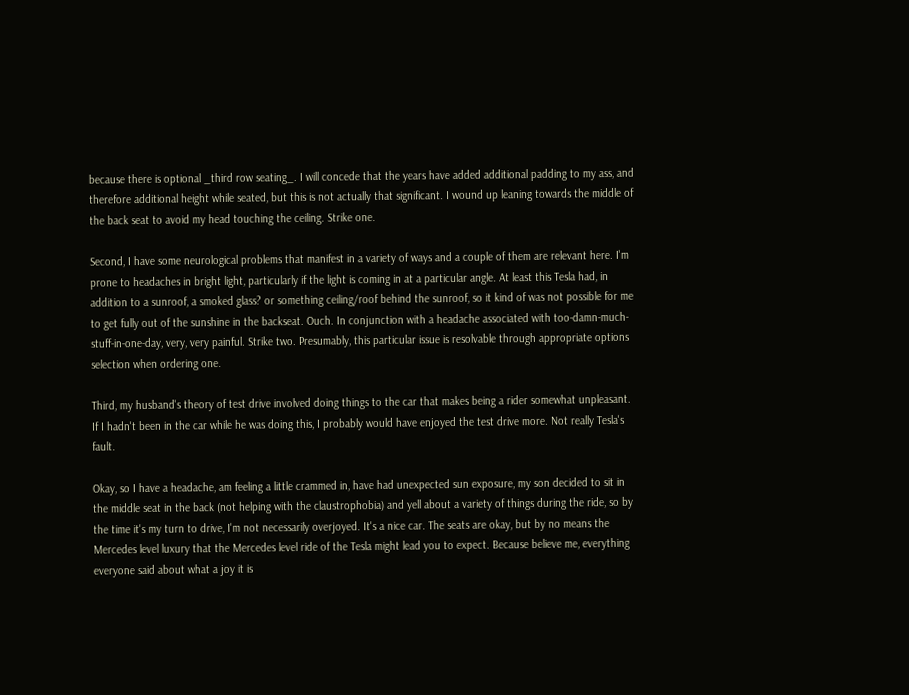because there is optional _third row seating_. I will concede that the years have added additional padding to my ass, and therefore additional height while seated, but this is not actually that significant. I wound up leaning towards the middle of the back seat to avoid my head touching the ceiling. Strike one.

Second, I have some neurological problems that manifest in a variety of ways and a couple of them are relevant here. I'm prone to headaches in bright light, particularly if the light is coming in at a particular angle. At least this Tesla had, in addition to a sunroof, a smoked glass? or something ceiling/roof behind the sunroof, so it kind of was not possible for me to get fully out of the sunshine in the backseat. Ouch. In conjunction with a headache associated with too-damn-much-stuff-in-one-day, very, very painful. Strike two. Presumably, this particular issue is resolvable through appropriate options selection when ordering one.

Third, my husband's theory of test drive involved doing things to the car that makes being a rider somewhat unpleasant. If I hadn't been in the car while he was doing this, I probably would have enjoyed the test drive more. Not really Tesla's fault.

Okay, so I have a headache, am feeling a little crammed in, have had unexpected sun exposure, my son decided to sit in the middle seat in the back (not helping with the claustrophobia) and yell about a variety of things during the ride, so by the time it's my turn to drive, I'm not necessarily overjoyed. It's a nice car. The seats are okay, but by no means the Mercedes level luxury that the Mercedes level ride of the Tesla might lead you to expect. Because believe me, everything everyone said about what a joy it is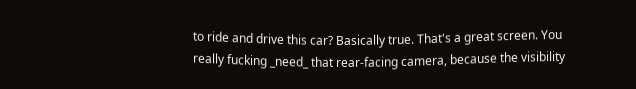to ride and drive this car? Basically true. That's a great screen. You really fucking _need_ that rear-facing camera, because the visibility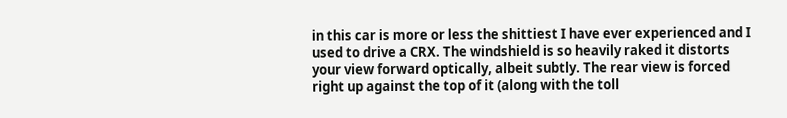in this car is more or less the shittiest I have ever experienced and I used to drive a CRX. The windshield is so heavily raked it distorts your view forward optically, albeit subtly. The rear view is forced right up against the top of it (along with the toll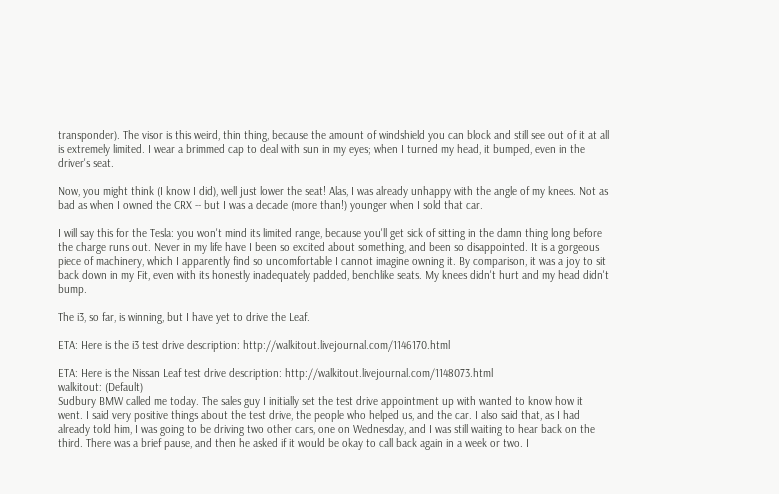transponder). The visor is this weird, thin thing, because the amount of windshield you can block and still see out of it at all is extremely limited. I wear a brimmed cap to deal with sun in my eyes; when I turned my head, it bumped, even in the driver's seat.

Now, you might think (I know I did), well just lower the seat! Alas, I was already unhappy with the angle of my knees. Not as bad as when I owned the CRX -- but I was a decade (more than!) younger when I sold that car.

I will say this for the Tesla: you won't mind its limited range, because you'll get sick of sitting in the damn thing long before the charge runs out. Never in my life have I been so excited about something, and been so disappointed. It is a gorgeous piece of machinery, which I apparently find so uncomfortable I cannot imagine owning it. By comparison, it was a joy to sit back down in my Fit, even with its honestly inadequately padded, benchlike seats. My knees didn't hurt and my head didn't bump.

The i3, so far, is winning, but I have yet to drive the Leaf.

ETA: Here is the i3 test drive description: http://walkitout.livejournal.com/1146170.html

ETA: Here is the Nissan Leaf test drive description: http://walkitout.livejournal.com/1148073.html
walkitout: (Default)
Sudbury BMW called me today. The sales guy I initially set the test drive appointment up with wanted to know how it went. I said very positive things about the test drive, the people who helped us, and the car. I also said that, as I had already told him, I was going to be driving two other cars, one on Wednesday, and I was still waiting to hear back on the third. There was a brief pause, and then he asked if it would be okay to call back again in a week or two. I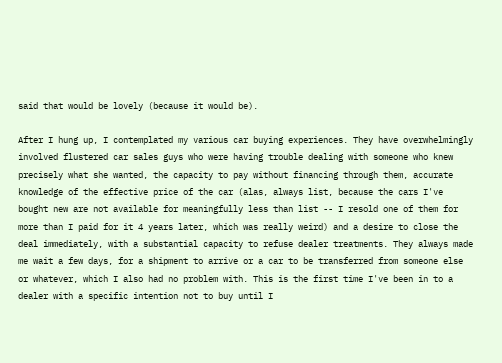said that would be lovely (because it would be).

After I hung up, I contemplated my various car buying experiences. They have overwhelmingly involved flustered car sales guys who were having trouble dealing with someone who knew precisely what she wanted, the capacity to pay without financing through them, accurate knowledge of the effective price of the car (alas, always list, because the cars I've bought new are not available for meaningfully less than list -- I resold one of them for more than I paid for it 4 years later, which was really weird) and a desire to close the deal immediately, with a substantial capacity to refuse dealer treatments. They always made me wait a few days, for a shipment to arrive or a car to be transferred from someone else or whatever, which I also had no problem with. This is the first time I've been in to a dealer with a specific intention not to buy until I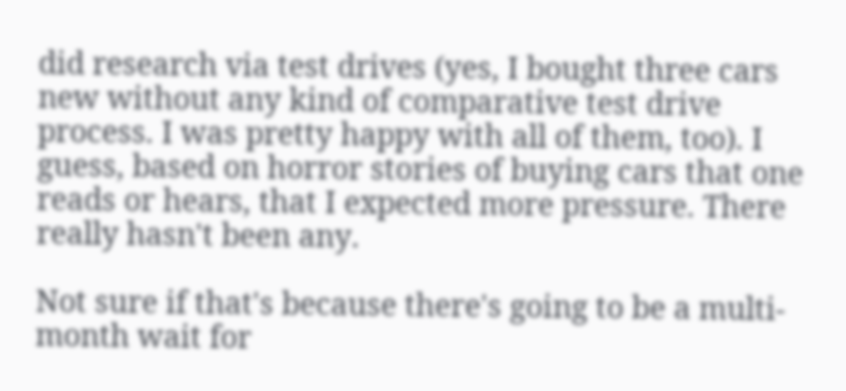did research via test drives (yes, I bought three cars new without any kind of comparative test drive process. I was pretty happy with all of them, too). I guess, based on horror stories of buying cars that one reads or hears, that I expected more pressure. There really hasn't been any.

Not sure if that's because there's going to be a multi-month wait for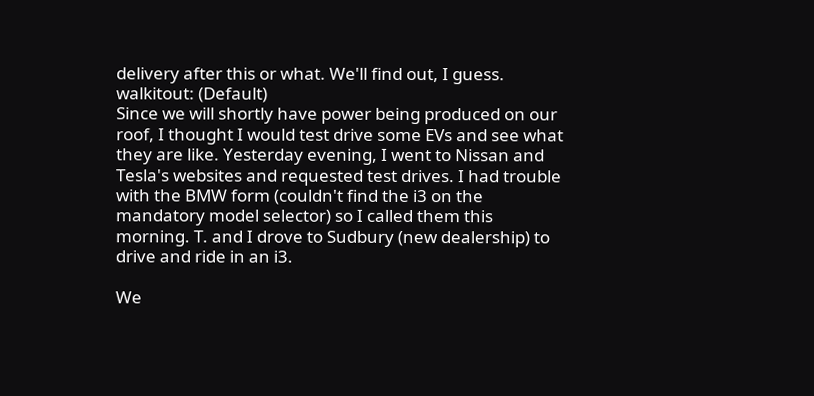delivery after this or what. We'll find out, I guess.
walkitout: (Default)
Since we will shortly have power being produced on our roof, I thought I would test drive some EVs and see what they are like. Yesterday evening, I went to Nissan and Tesla's websites and requested test drives. I had trouble with the BMW form (couldn't find the i3 on the mandatory model selector) so I called them this morning. T. and I drove to Sudbury (new dealership) to drive and ride in an i3.

We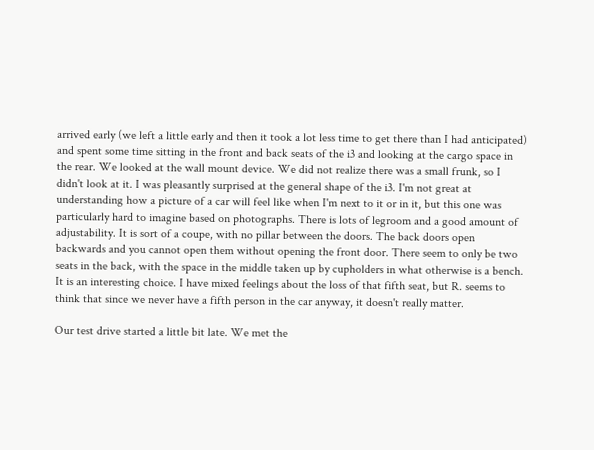arrived early (we left a little early and then it took a lot less time to get there than I had anticipated) and spent some time sitting in the front and back seats of the i3 and looking at the cargo space in the rear. We looked at the wall mount device. We did not realize there was a small frunk, so I didn't look at it. I was pleasantly surprised at the general shape of the i3. I'm not great at understanding how a picture of a car will feel like when I'm next to it or in it, but this one was particularly hard to imagine based on photographs. There is lots of legroom and a good amount of adjustability. It is sort of a coupe, with no pillar between the doors. The back doors open backwards and you cannot open them without opening the front door. There seem to only be two seats in the back, with the space in the middle taken up by cupholders in what otherwise is a bench. It is an interesting choice. I have mixed feelings about the loss of that fifth seat, but R. seems to think that since we never have a fifth person in the car anyway, it doesn't really matter.

Our test drive started a little bit late. We met the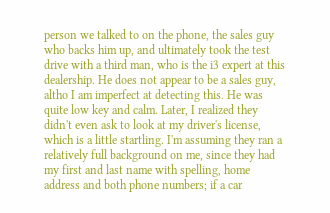person we talked to on the phone, the sales guy who backs him up, and ultimately took the test drive with a third man, who is the i3 expert at this dealership. He does not appear to be a sales guy, altho I am imperfect at detecting this. He was quite low key and calm. Later, I realized they didn't even ask to look at my driver's license, which is a little startling. I'm assuming they ran a relatively full background on me, since they had my first and last name with spelling, home address and both phone numbers; if a car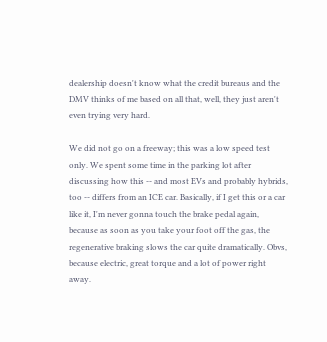dealership doesn't know what the credit bureaus and the DMV thinks of me based on all that, well, they just aren't even trying very hard.

We did not go on a freeway; this was a low speed test only. We spent some time in the parking lot after discussing how this -- and most EVs and probably hybrids, too -- differs from an ICE car. Basically, if I get this or a car like it, I'm never gonna touch the brake pedal again, because as soon as you take your foot off the gas, the regenerative braking slows the car quite dramatically. Obvs, because electric, great torque and a lot of power right away.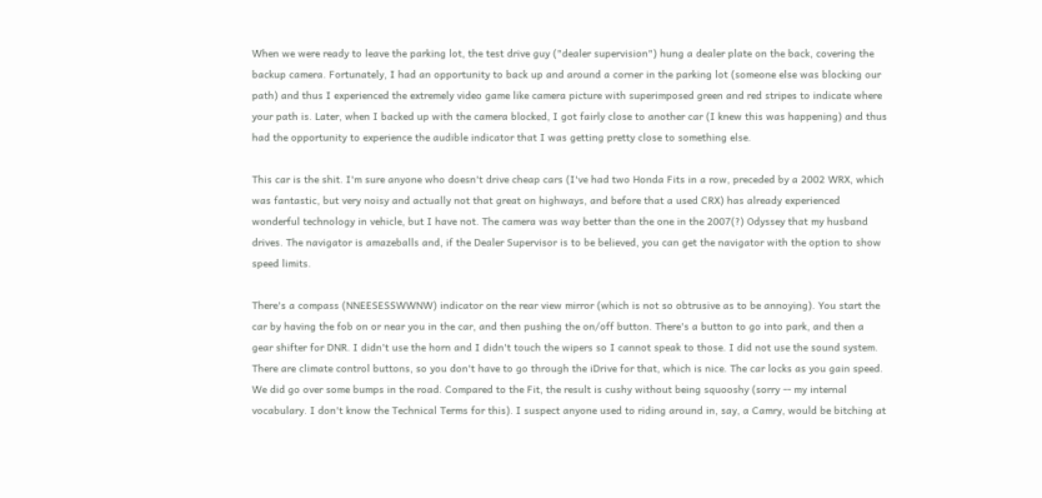When we were ready to leave the parking lot, the test drive guy ("dealer supervision") hung a dealer plate on the back, covering the backup camera. Fortunately, I had an opportunity to back up and around a corner in the parking lot (someone else was blocking our path) and thus I experienced the extremely video game like camera picture with superimposed green and red stripes to indicate where your path is. Later, when I backed up with the camera blocked, I got fairly close to another car (I knew this was happening) and thus had the opportunity to experience the audible indicator that I was getting pretty close to something else.

This car is the shit. I'm sure anyone who doesn't drive cheap cars (I've had two Honda Fits in a row, preceded by a 2002 WRX, which was fantastic, but very noisy and actually not that great on highways, and before that a used CRX) has already experienced wonderful technology in vehicle, but I have not. The camera was way better than the one in the 2007(?) Odyssey that my husband drives. The navigator is amazeballs and, if the Dealer Supervisor is to be believed, you can get the navigator with the option to show speed limits.

There's a compass (NNEESESSWWNW) indicator on the rear view mirror (which is not so obtrusive as to be annoying). You start the car by having the fob on or near you in the car, and then pushing the on/off button. There's a button to go into park, and then a gear shifter for DNR. I didn't use the horn and I didn't touch the wipers so I cannot speak to those. I did not use the sound system. There are climate control buttons, so you don't have to go through the iDrive for that, which is nice. The car locks as you gain speed. We did go over some bumps in the road. Compared to the Fit, the result is cushy without being squooshy (sorry -- my internal vocabulary. I don't know the Technical Terms for this). I suspect anyone used to riding around in, say, a Camry, would be bitching at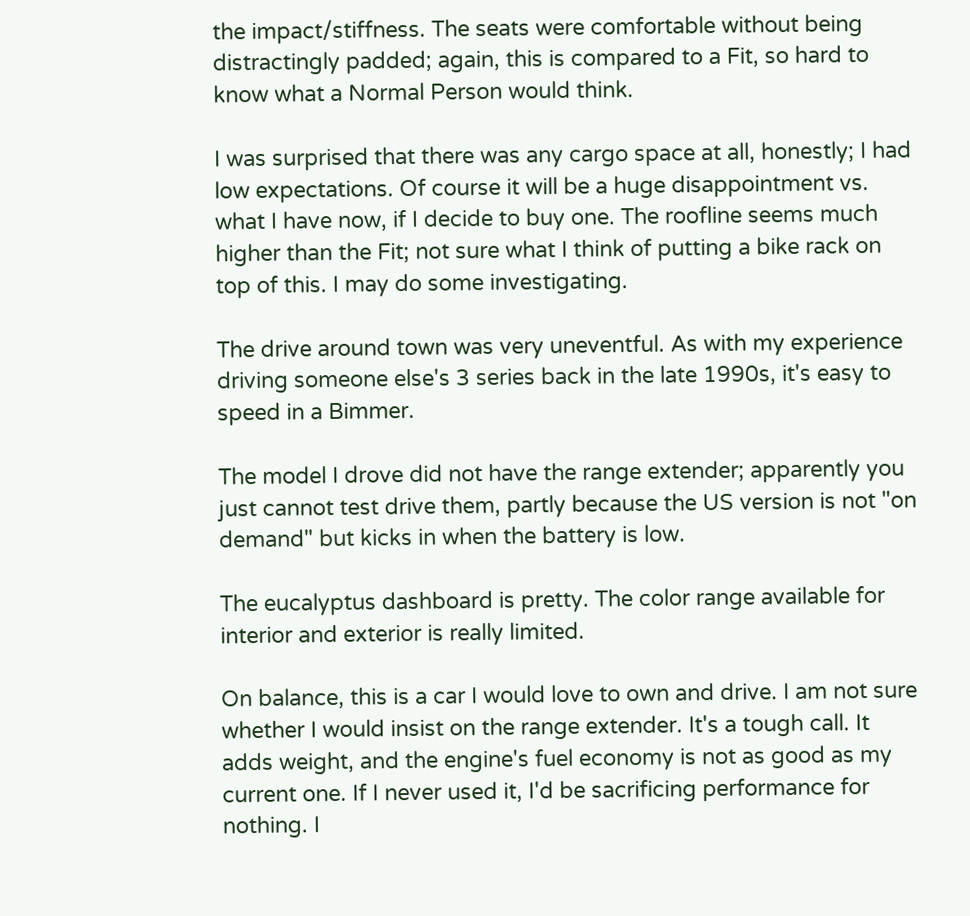the impact/stiffness. The seats were comfortable without being distractingly padded; again, this is compared to a Fit, so hard to know what a Normal Person would think.

I was surprised that there was any cargo space at all, honestly; I had low expectations. Of course it will be a huge disappointment vs. what I have now, if I decide to buy one. The roofline seems much higher than the Fit; not sure what I think of putting a bike rack on top of this. I may do some investigating.

The drive around town was very uneventful. As with my experience driving someone else's 3 series back in the late 1990s, it's easy to speed in a Bimmer.

The model I drove did not have the range extender; apparently you just cannot test drive them, partly because the US version is not "on demand" but kicks in when the battery is low.

The eucalyptus dashboard is pretty. The color range available for interior and exterior is really limited.

On balance, this is a car I would love to own and drive. I am not sure whether I would insist on the range extender. It's a tough call. It adds weight, and the engine's fuel economy is not as good as my current one. If I never used it, I'd be sacrificing performance for nothing. I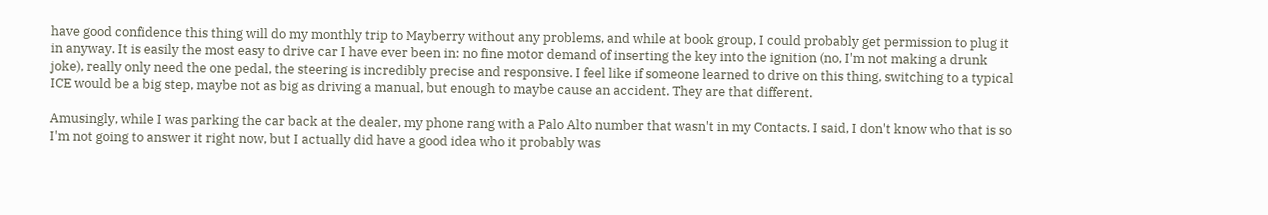have good confidence this thing will do my monthly trip to Mayberry without any problems, and while at book group, I could probably get permission to plug it in anyway. It is easily the most easy to drive car I have ever been in: no fine motor demand of inserting the key into the ignition (no, I'm not making a drunk joke), really only need the one pedal, the steering is incredibly precise and responsive. I feel like if someone learned to drive on this thing, switching to a typical ICE would be a big step, maybe not as big as driving a manual, but enough to maybe cause an accident. They are that different.

Amusingly, while I was parking the car back at the dealer, my phone rang with a Palo Alto number that wasn't in my Contacts. I said, I don't know who that is so I'm not going to answer it right now, but I actually did have a good idea who it probably was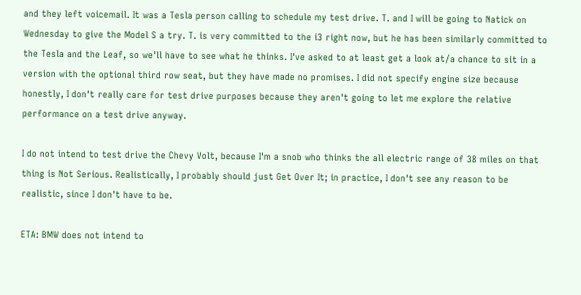and they left voicemail. It was a Tesla person calling to schedule my test drive. T. and I will be going to Natick on Wednesday to give the Model S a try. T. is very committed to the i3 right now, but he has been similarly committed to the Tesla and the Leaf, so we'll have to see what he thinks. I've asked to at least get a look at/a chance to sit in a version with the optional third row seat, but they have made no promises. I did not specify engine size because honestly, I don't really care for test drive purposes because they aren't going to let me explore the relative performance on a test drive anyway.

I do not intend to test drive the Chevy Volt, because I'm a snob who thinks the all electric range of 38 miles on that thing is Not Serious. Realistically, I probably should just Get Over It; in practice, I don't see any reason to be realistic, since I don't have to be.

ETA: BMW does not intend to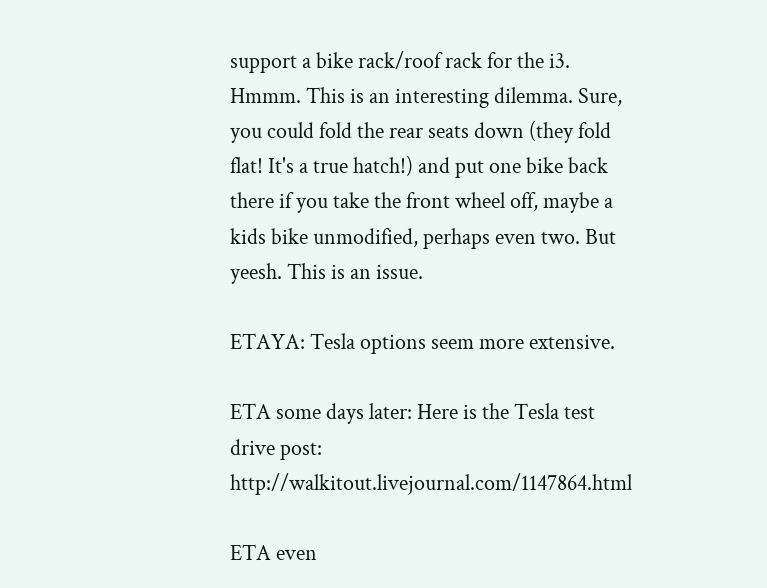support a bike rack/roof rack for the i3. Hmmm. This is an interesting dilemma. Sure, you could fold the rear seats down (they fold flat! It's a true hatch!) and put one bike back there if you take the front wheel off, maybe a kids bike unmodified, perhaps even two. But yeesh. This is an issue.

ETAYA: Tesla options seem more extensive.

ETA some days later: Here is the Tesla test drive post: http://walkitout.livejournal.com/1147864.html

ETA even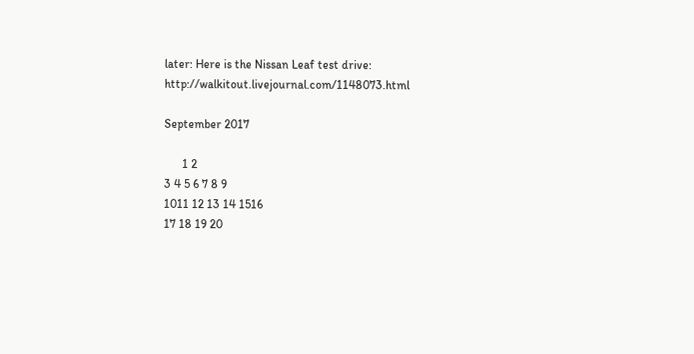later: Here is the Nissan Leaf test drive: http://walkitout.livejournal.com/1148073.html

September 2017

      1 2
3 4 5 6 7 8 9
1011 12 13 14 1516
17 18 19 20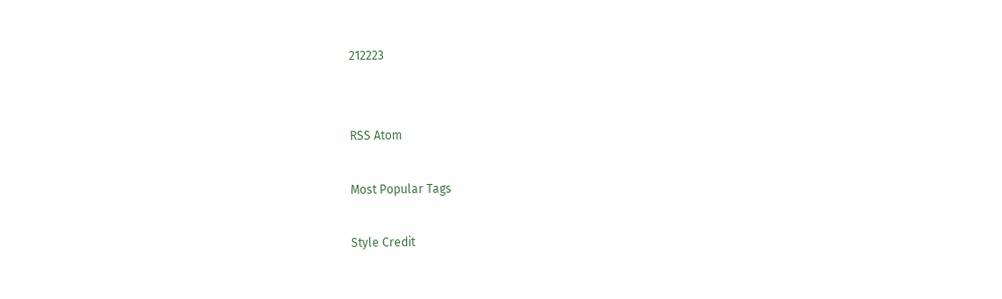212223


RSS Atom

Most Popular Tags

Style Credit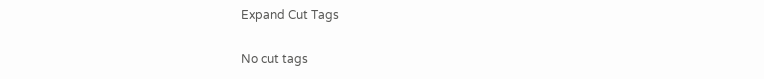Expand Cut Tags

No cut tags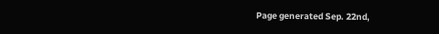Page generated Sep. 22nd,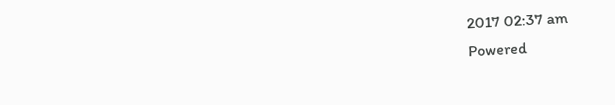2017 02:37 am
Powered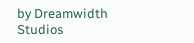by Dreamwidth Studios